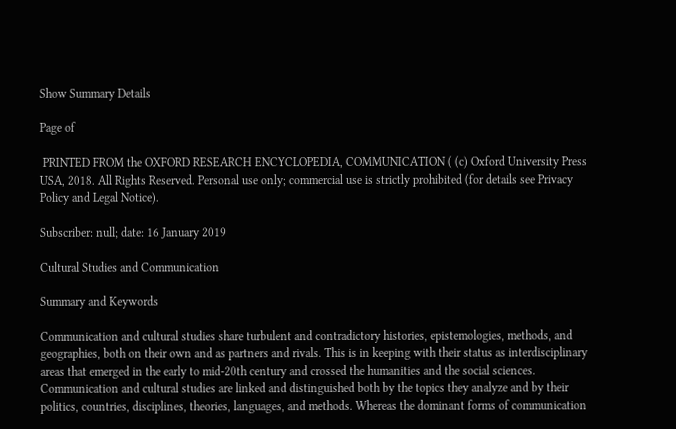Show Summary Details

Page of

 PRINTED FROM the OXFORD RESEARCH ENCYCLOPEDIA, COMMUNICATION ( (c) Oxford University Press USA, 2018. All Rights Reserved. Personal use only; commercial use is strictly prohibited (for details see Privacy Policy and Legal Notice).

Subscriber: null; date: 16 January 2019

Cultural Studies and Communication

Summary and Keywords

Communication and cultural studies share turbulent and contradictory histories, epistemologies, methods, and geographies, both on their own and as partners and rivals. This is in keeping with their status as interdisciplinary areas that emerged in the early to mid-20th century and crossed the humanities and the social sciences. Communication and cultural studies are linked and distinguished both by the topics they analyze and by their politics, countries, disciplines, theories, languages, and methods. Whereas the dominant forms of communication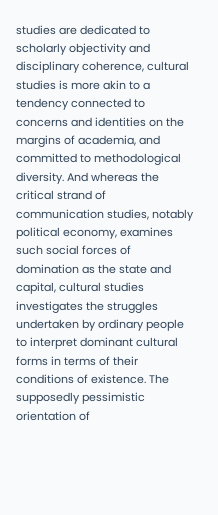studies are dedicated to scholarly objectivity and disciplinary coherence, cultural studies is more akin to a tendency connected to concerns and identities on the margins of academia, and committed to methodological diversity. And whereas the critical strand of communication studies, notably political economy, examines such social forces of domination as the state and capital, cultural studies investigates the struggles undertaken by ordinary people to interpret dominant cultural forms in terms of their conditions of existence. The supposedly pessimistic orientation of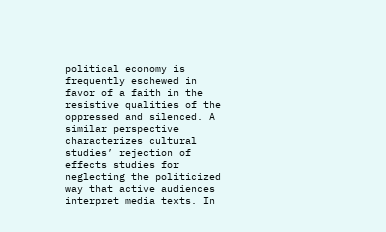political economy is frequently eschewed in favor of a faith in the resistive qualities of the oppressed and silenced. A similar perspective characterizes cultural studies’ rejection of effects studies for neglecting the politicized way that active audiences interpret media texts. In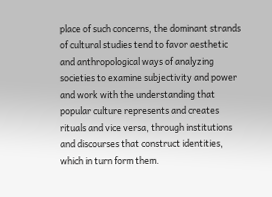place of such concerns, the dominant strands of cultural studies tend to favor aesthetic and anthropological ways of analyzing societies to examine subjectivity and power and work with the understanding that popular culture represents and creates rituals and vice versa, through institutions and discourses that construct identities, which in turn form them.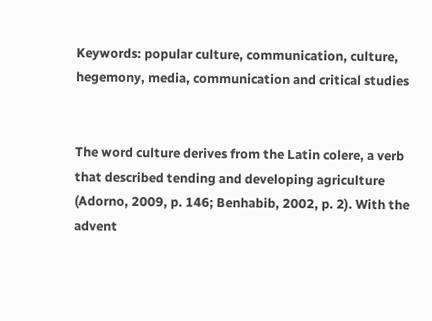Keywords: popular culture, communication, culture, hegemony, media, communication and critical studies


The word culture derives from the Latin colere, a verb that described tending and developing agriculture (Adorno, 2009, p. 146; Benhabib, 2002, p. 2). With the advent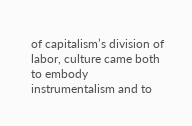of capitalism’s division of labor, culture came both to embody instrumentalism and to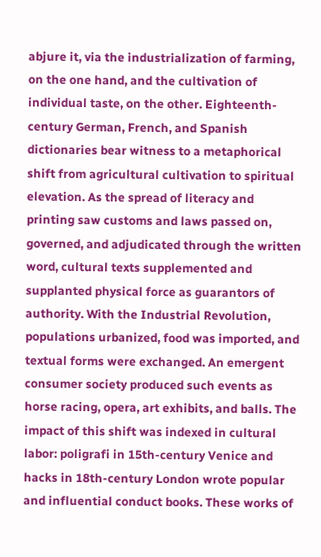abjure it, via the industrialization of farming, on the one hand, and the cultivation of individual taste, on the other. Eighteenth-century German, French, and Spanish dictionaries bear witness to a metaphorical shift from agricultural cultivation to spiritual elevation. As the spread of literacy and printing saw customs and laws passed on, governed, and adjudicated through the written word, cultural texts supplemented and supplanted physical force as guarantors of authority. With the Industrial Revolution, populations urbanized, food was imported, and textual forms were exchanged. An emergent consumer society produced such events as horse racing, opera, art exhibits, and balls. The impact of this shift was indexed in cultural labor: poligrafi in 15th-century Venice and hacks in 18th-century London wrote popular and influential conduct books. These works of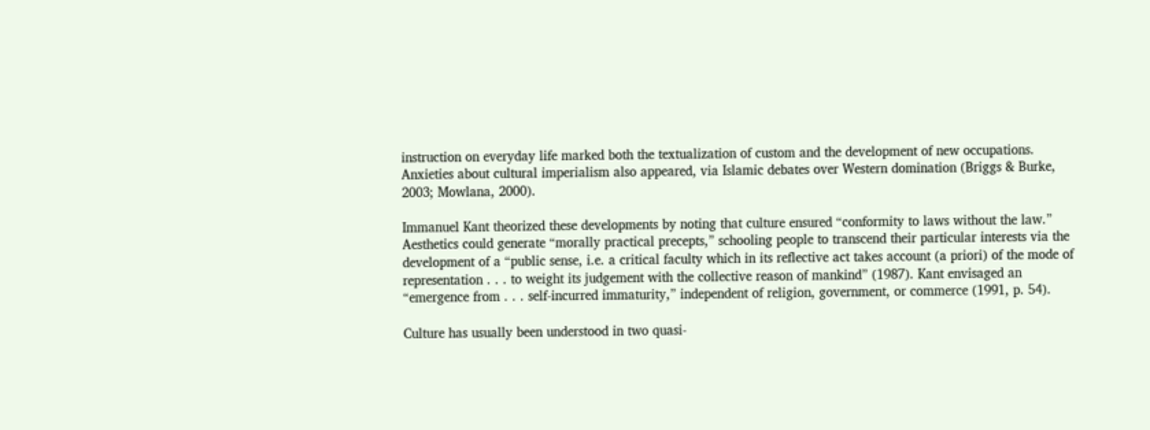instruction on everyday life marked both the textualization of custom and the development of new occupations. Anxieties about cultural imperialism also appeared, via Islamic debates over Western domination (Briggs & Burke, 2003; Mowlana, 2000).

Immanuel Kant theorized these developments by noting that culture ensured “conformity to laws without the law.” Aesthetics could generate “morally practical precepts,” schooling people to transcend their particular interests via the development of a “public sense, i.e. a critical faculty which in its reflective act takes account (a priori) of the mode of representation . . . to weight its judgement with the collective reason of mankind” (1987). Kant envisaged an “emergence from . . . self-incurred immaturity,” independent of religion, government, or commerce (1991, p. 54).

Culture has usually been understood in two quasi-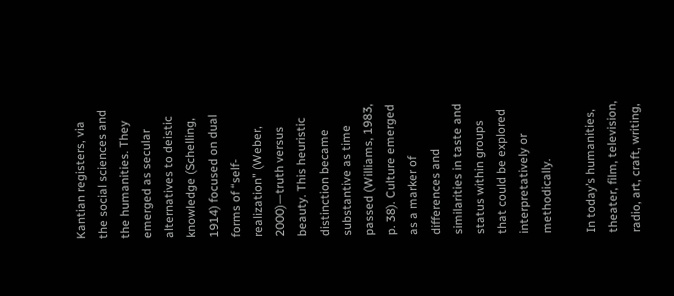Kantian registers, via the social sciences and the humanities. They emerged as secular alternatives to deistic knowledge (Schelling, 1914) focused on dual forms of “self-realization” (Weber, 2000)—truth versus beauty. This heuristic distinction became substantive as time passed (Williams, 1983, p. 38). Culture emerged as a marker of differences and similarities in taste and status within groups that could be explored interpretatively or methodically.

In today’s humanities, theater, film, television, radio, art, craft, writing,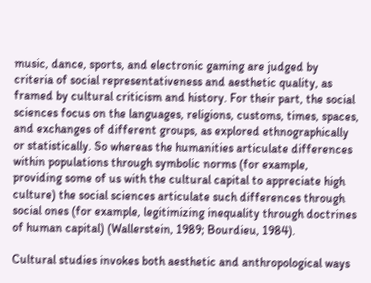music, dance, sports, and electronic gaming are judged by criteria of social representativeness and aesthetic quality, as framed by cultural criticism and history. For their part, the social sciences focus on the languages, religions, customs, times, spaces, and exchanges of different groups, as explored ethnographically or statistically. So whereas the humanities articulate differences within populations through symbolic norms (for example, providing some of us with the cultural capital to appreciate high culture) the social sciences articulate such differences through social ones (for example, legitimizing inequality through doctrines of human capital) (Wallerstein, 1989; Bourdieu, 1984).

Cultural studies invokes both aesthetic and anthropological ways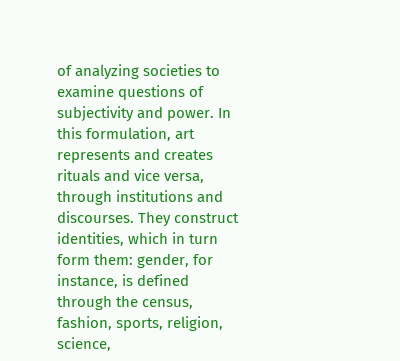of analyzing societies to examine questions of subjectivity and power. In this formulation, art represents and creates rituals and vice versa, through institutions and discourses. They construct identities, which in turn form them: gender, for instance, is defined through the census, fashion, sports, religion, science,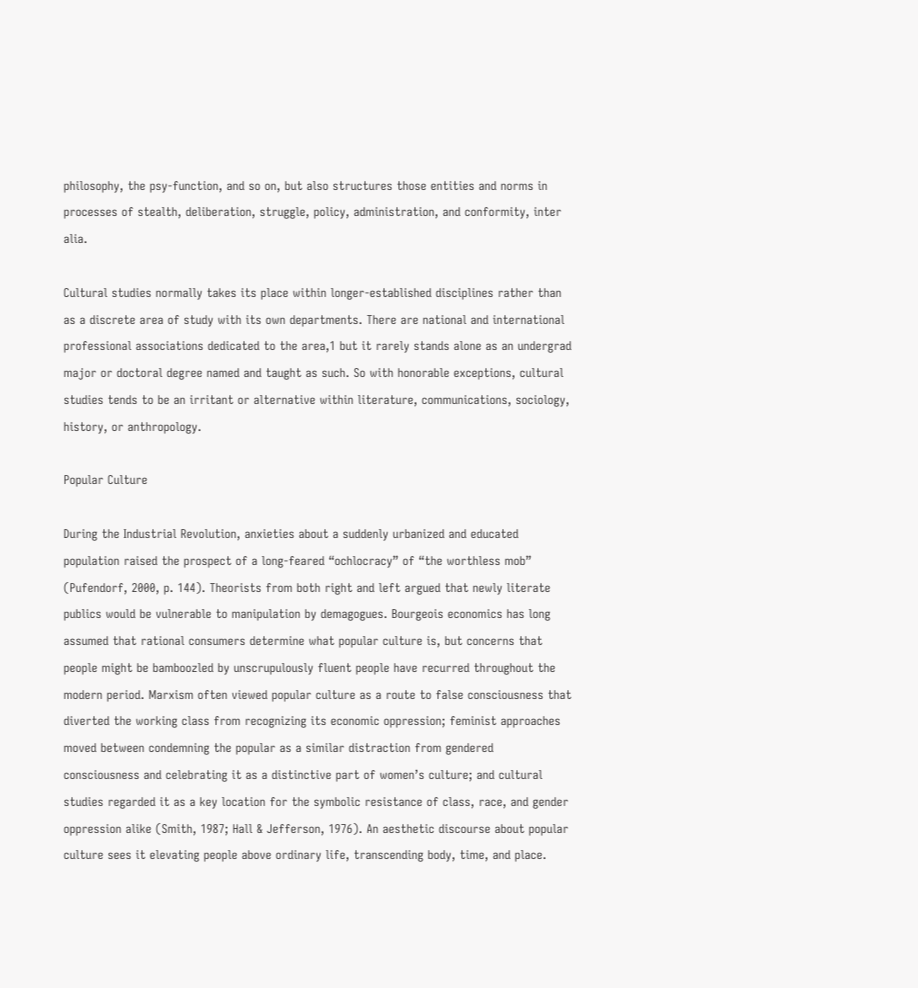philosophy, the psy-function, and so on, but also structures those entities and norms in processes of stealth, deliberation, struggle, policy, administration, and conformity, inter alia.

Cultural studies normally takes its place within longer-established disciplines rather than as a discrete area of study with its own departments. There are national and international professional associations dedicated to the area,1 but it rarely stands alone as an undergrad major or doctoral degree named and taught as such. So with honorable exceptions, cultural studies tends to be an irritant or alternative within literature, communications, sociology, history, or anthropology.

Popular Culture

During the Industrial Revolution, anxieties about a suddenly urbanized and educated population raised the prospect of a long-feared “ochlocracy” of “the worthless mob” (Pufendorf, 2000, p. 144). Theorists from both right and left argued that newly literate publics would be vulnerable to manipulation by demagogues. Bourgeois economics has long assumed that rational consumers determine what popular culture is, but concerns that people might be bamboozled by unscrupulously fluent people have recurred throughout the modern period. Marxism often viewed popular culture as a route to false consciousness that diverted the working class from recognizing its economic oppression; feminist approaches moved between condemning the popular as a similar distraction from gendered consciousness and celebrating it as a distinctive part of women’s culture; and cultural studies regarded it as a key location for the symbolic resistance of class, race, and gender oppression alike (Smith, 1987; Hall & Jefferson, 1976). An aesthetic discourse about popular culture sees it elevating people above ordinary life, transcending body, time, and place.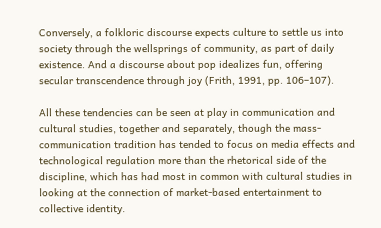Conversely, a folkloric discourse expects culture to settle us into society through the wellsprings of community, as part of daily existence. And a discourse about pop idealizes fun, offering secular transcendence through joy (Frith, 1991, pp. 106–107).

All these tendencies can be seen at play in communication and cultural studies, together and separately, though the mass-communication tradition has tended to focus on media effects and technological regulation more than the rhetorical side of the discipline, which has had most in common with cultural studies in looking at the connection of market-based entertainment to collective identity.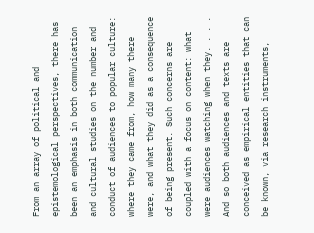From an array of political and epistemological perspectives, there has been an emphasis in both communication and cultural studies on the number and conduct of audiences to popular culture: where they came from, how many there were, and what they did as a consequence of being present. Such concerns are coupled with a focus on content: what were audiences watching when they. . . . And so both audiences and texts are conceived as empirical entities that can be known, via research instruments,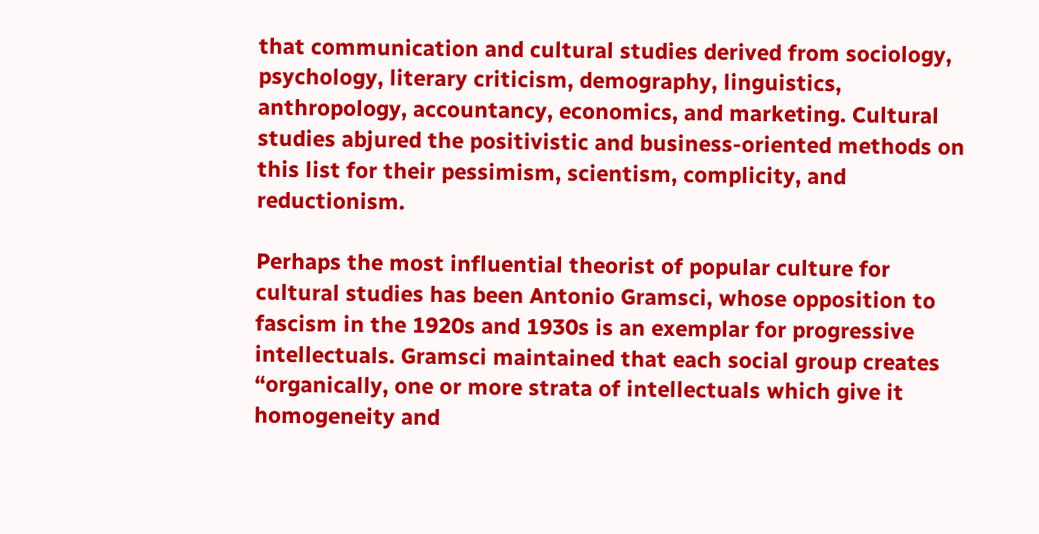that communication and cultural studies derived from sociology, psychology, literary criticism, demography, linguistics, anthropology, accountancy, economics, and marketing. Cultural studies abjured the positivistic and business-oriented methods on this list for their pessimism, scientism, complicity, and reductionism.

Perhaps the most influential theorist of popular culture for cultural studies has been Antonio Gramsci, whose opposition to fascism in the 1920s and 1930s is an exemplar for progressive intellectuals. Gramsci maintained that each social group creates “organically, one or more strata of intellectuals which give it homogeneity and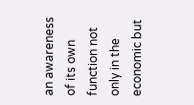an awareness of its own function not only in the economic but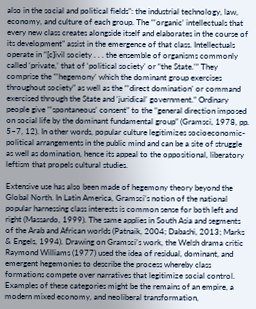also in the social and political fields”: the industrial technology, law, economy, and culture of each group. The “‘organic’ intellectuals that every new class creates alongside itself and elaborates in the course of its development” assist in the emergence of that class. Intellectuals operate in “[c]ivil society . . . the ensemble of organisms commonly called ‘private,’ that of ‘political society’ or “the State.’” They comprise the “‘hegemony’ which the dominant group exercises throughout society” as well as the “‘direct domination’ or command exercised through the State and ‘juridical’ government.” Ordinary people give “‘spontaneous’ consent” to the “general direction imposed on social life by the dominant fundamental group” (Gramsci, 1978, pp. 5–7, 12). In other words, popular culture legitimizes socioeconomic-political arrangements in the public mind and can be a site of struggle as well as domination, hence its appeal to the oppositional, liberatory leftism that propels cultural studies.

Extensive use has also been made of hegemony theory beyond the Global North. In Latin America, Gramsci’s notion of the national popular harnessing class interests is common sense for both left and right (Massardo, 1999). The same applies in South Asia and segments of the Arab and African worlds (Patnaik, 2004; Dabashi, 2013; Marks & Engels, 1994). Drawing on Gramsci’s work, the Welsh drama critic Raymond Williams (1977) used the idea of residual, dominant, and emergent hegemonies to describe the process whereby class formations compete over narratives that legitimize social control. Examples of these categories might be the remains of an empire, a modern mixed economy, and neoliberal transformation,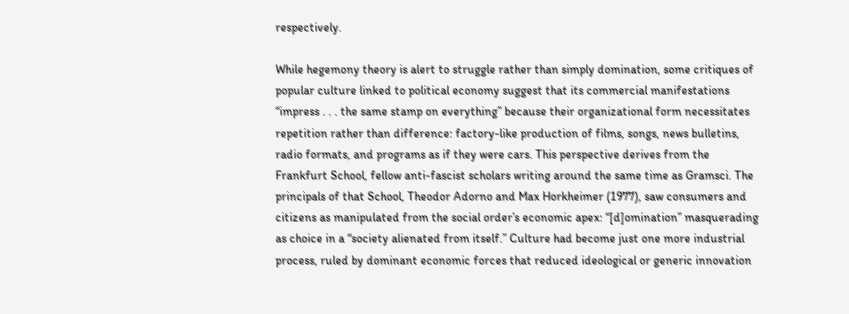respectively.

While hegemony theory is alert to struggle rather than simply domination, some critiques of popular culture linked to political economy suggest that its commercial manifestations “impress . . . the same stamp on everything” because their organizational form necessitates repetition rather than difference: factory-like production of films, songs, news bulletins, radio formats, and programs as if they were cars. This perspective derives from the Frankfurt School, fellow anti-fascist scholars writing around the same time as Gramsci. The principals of that School, Theodor Adorno and Max Horkheimer (1977), saw consumers and citizens as manipulated from the social order’s economic apex: “[d]omination” masquerading as choice in a “society alienated from itself.” Culture had become just one more industrial process, ruled by dominant economic forces that reduced ideological or generic innovation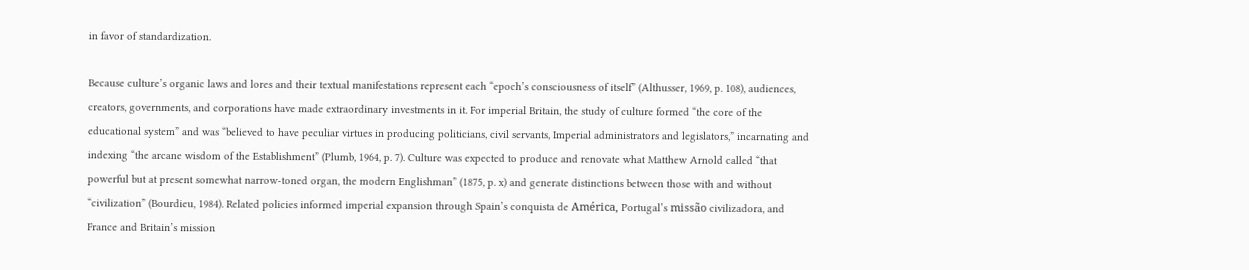in favor of standardization.

Because culture’s organic laws and lores and their textual manifestations represent each “epoch’s consciousness of itself” (Althusser, 1969, p. 108), audiences, creators, governments, and corporations have made extraordinary investments in it. For imperial Britain, the study of culture formed “the core of the educational system” and was “believed to have peculiar virtues in producing politicians, civil servants, Imperial administrators and legislators,” incarnating and indexing “the arcane wisdom of the Establishment” (Plumb, 1964, p. 7). Culture was expected to produce and renovate what Matthew Arnold called “that powerful but at present somewhat narrow-toned organ, the modern Englishman” (1875, p. x) and generate distinctions between those with and without “civilization” (Bourdieu, 1984). Related policies informed imperial expansion through Spain’s conquista de América, Portugal’s missão civilizadora, and France and Britain’s mission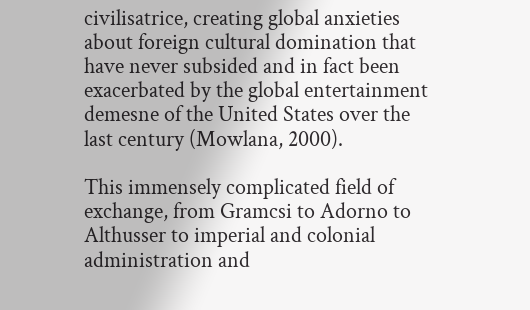civilisatrice, creating global anxieties about foreign cultural domination that have never subsided and in fact been exacerbated by the global entertainment demesne of the United States over the last century (Mowlana, 2000).

This immensely complicated field of exchange, from Gramcsi to Adorno to Althusser to imperial and colonial administration and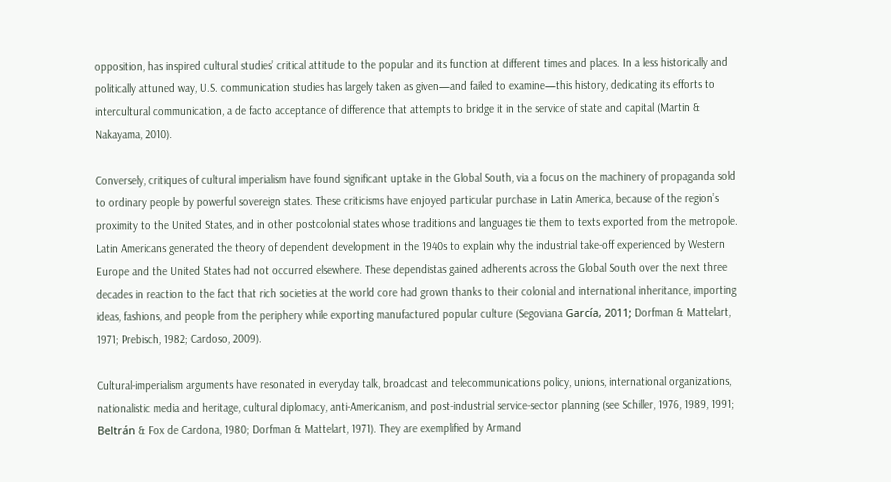opposition, has inspired cultural studies’ critical attitude to the popular and its function at different times and places. In a less historically and politically attuned way, U.S. communication studies has largely taken as given—and failed to examine—this history, dedicating its efforts to intercultural communication, a de facto acceptance of difference that attempts to bridge it in the service of state and capital (Martin & Nakayama, 2010).

Conversely, critiques of cultural imperialism have found significant uptake in the Global South, via a focus on the machinery of propaganda sold to ordinary people by powerful sovereign states. These criticisms have enjoyed particular purchase in Latin America, because of the region’s proximity to the United States, and in other postcolonial states whose traditions and languages tie them to texts exported from the metropole. Latin Americans generated the theory of dependent development in the 1940s to explain why the industrial take-off experienced by Western Europe and the United States had not occurred elsewhere. These dependistas gained adherents across the Global South over the next three decades in reaction to the fact that rich societies at the world core had grown thanks to their colonial and international inheritance, importing ideas, fashions, and people from the periphery while exporting manufactured popular culture (Segoviana García, 2011; Dorfman & Mattelart, 1971; Prebisch, 1982; Cardoso, 2009).

Cultural-imperialism arguments have resonated in everyday talk, broadcast and telecommunications policy, unions, international organizations, nationalistic media and heritage, cultural diplomacy, anti-Americanism, and post-industrial service-sector planning (see Schiller, 1976, 1989, 1991; Beltrán & Fox de Cardona, 1980; Dorfman & Mattelart, 1971). They are exemplified by Armand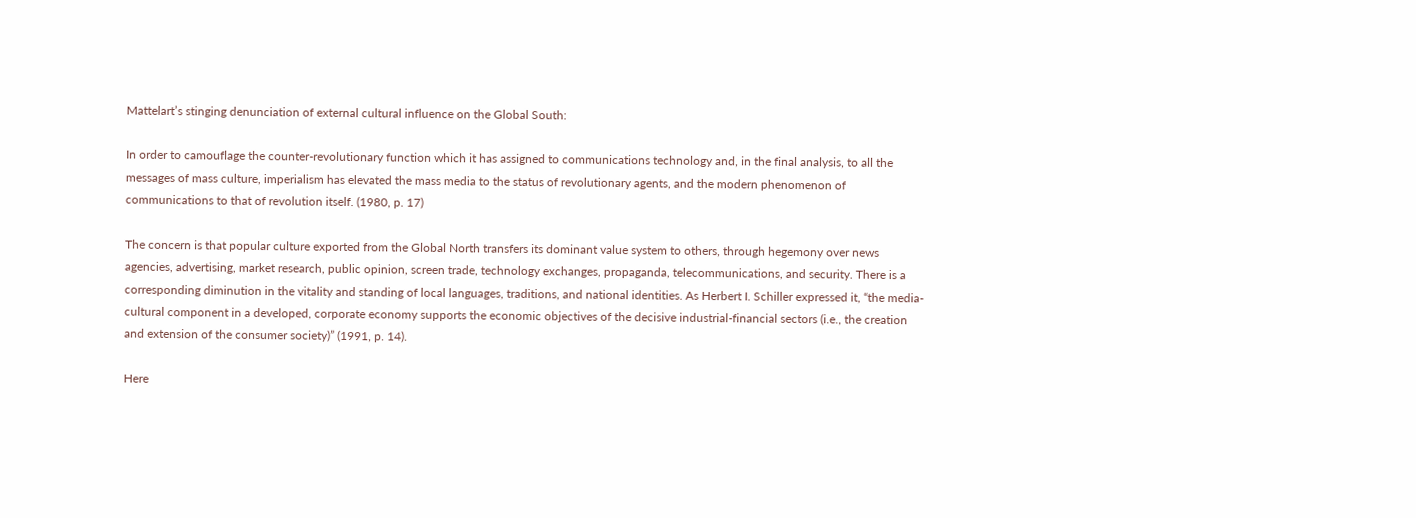Mattelart’s stinging denunciation of external cultural influence on the Global South:

In order to camouflage the counter-revolutionary function which it has assigned to communications technology and, in the final analysis, to all the messages of mass culture, imperialism has elevated the mass media to the status of revolutionary agents, and the modern phenomenon of communications to that of revolution itself. (1980, p. 17)

The concern is that popular culture exported from the Global North transfers its dominant value system to others, through hegemony over news agencies, advertising, market research, public opinion, screen trade, technology exchanges, propaganda, telecommunications, and security. There is a corresponding diminution in the vitality and standing of local languages, traditions, and national identities. As Herbert I. Schiller expressed it, “the media-cultural component in a developed, corporate economy supports the economic objectives of the decisive industrial-financial sectors (i.e., the creation and extension of the consumer society)” (1991, p. 14).

Here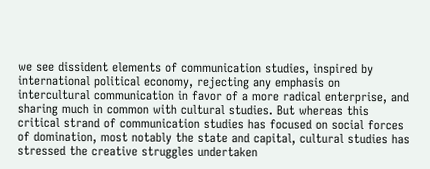we see dissident elements of communication studies, inspired by international political economy, rejecting any emphasis on intercultural communication in favor of a more radical enterprise, and sharing much in common with cultural studies. But whereas this critical strand of communication studies has focused on social forces of domination, most notably the state and capital, cultural studies has stressed the creative struggles undertaken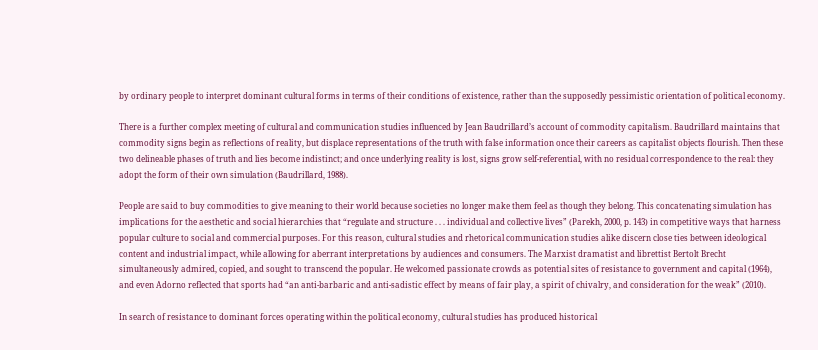by ordinary people to interpret dominant cultural forms in terms of their conditions of existence, rather than the supposedly pessimistic orientation of political economy.

There is a further complex meeting of cultural and communication studies influenced by Jean Baudrillard’s account of commodity capitalism. Baudrillard maintains that commodity signs begin as reflections of reality, but displace representations of the truth with false information once their careers as capitalist objects flourish. Then these two delineable phases of truth and lies become indistinct; and once underlying reality is lost, signs grow self-referential, with no residual correspondence to the real: they adopt the form of their own simulation (Baudrillard, 1988).

People are said to buy commodities to give meaning to their world because societies no longer make them feel as though they belong. This concatenating simulation has implications for the aesthetic and social hierarchies that “regulate and structure . . . individual and collective lives” (Parekh, 2000, p. 143) in competitive ways that harness popular culture to social and commercial purposes. For this reason, cultural studies and rhetorical communication studies alike discern close ties between ideological content and industrial impact, while allowing for aberrant interpretations by audiences and consumers. The Marxist dramatist and librettist Bertolt Brecht simultaneously admired, copied, and sought to transcend the popular. He welcomed passionate crowds as potential sites of resistance to government and capital (1964), and even Adorno reflected that sports had “an anti-barbaric and anti-sadistic effect by means of fair play, a spirit of chivalry, and consideration for the weak” (2010).

In search of resistance to dominant forces operating within the political economy, cultural studies has produced historical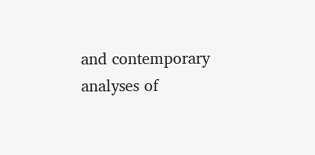and contemporary analyses of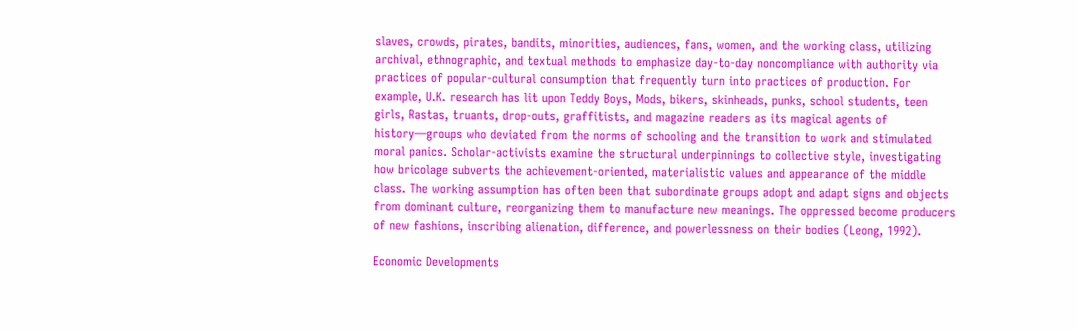slaves, crowds, pirates, bandits, minorities, audiences, fans, women, and the working class, utilizing archival, ethnographic, and textual methods to emphasize day-to-day noncompliance with authority via practices of popular-cultural consumption that frequently turn into practices of production. For example, U.K. research has lit upon Teddy Boys, Mods, bikers, skinheads, punks, school students, teen girls, Rastas, truants, drop-outs, graffitists, and magazine readers as its magical agents of history—groups who deviated from the norms of schooling and the transition to work and stimulated moral panics. Scholar-activists examine the structural underpinnings to collective style, investigating how bricolage subverts the achievement-oriented, materialistic values and appearance of the middle class. The working assumption has often been that subordinate groups adopt and adapt signs and objects from dominant culture, reorganizing them to manufacture new meanings. The oppressed become producers of new fashions, inscribing alienation, difference, and powerlessness on their bodies (Leong, 1992).

Economic Developments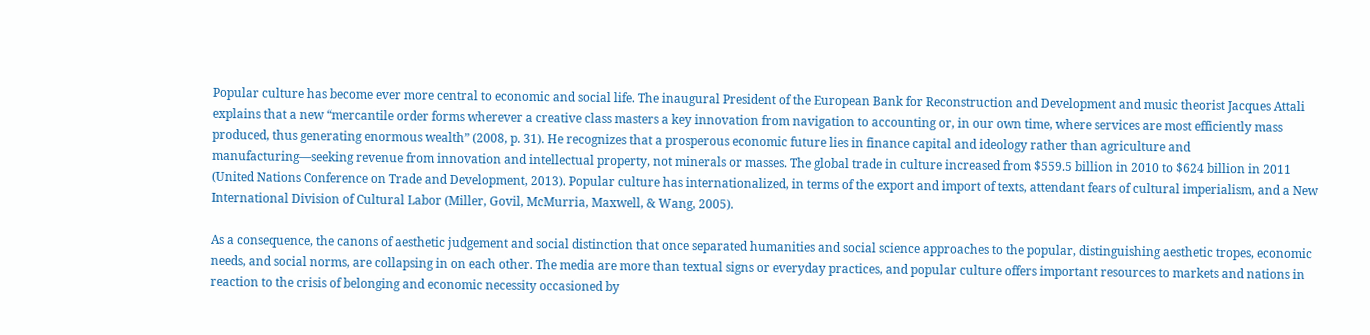Popular culture has become ever more central to economic and social life. The inaugural President of the European Bank for Reconstruction and Development and music theorist Jacques Attali explains that a new “mercantile order forms wherever a creative class masters a key innovation from navigation to accounting or, in our own time, where services are most efficiently mass produced, thus generating enormous wealth” (2008, p. 31). He recognizes that a prosperous economic future lies in finance capital and ideology rather than agriculture and manufacturing—seeking revenue from innovation and intellectual property, not minerals or masses. The global trade in culture increased from $559.5 billion in 2010 to $624 billion in 2011 (United Nations Conference on Trade and Development, 2013). Popular culture has internationalized, in terms of the export and import of texts, attendant fears of cultural imperialism, and a New International Division of Cultural Labor (Miller, Govil, McMurria, Maxwell, & Wang, 2005).

As a consequence, the canons of aesthetic judgement and social distinction that once separated humanities and social science approaches to the popular, distinguishing aesthetic tropes, economic needs, and social norms, are collapsing in on each other. The media are more than textual signs or everyday practices, and popular culture offers important resources to markets and nations in reaction to the crisis of belonging and economic necessity occasioned by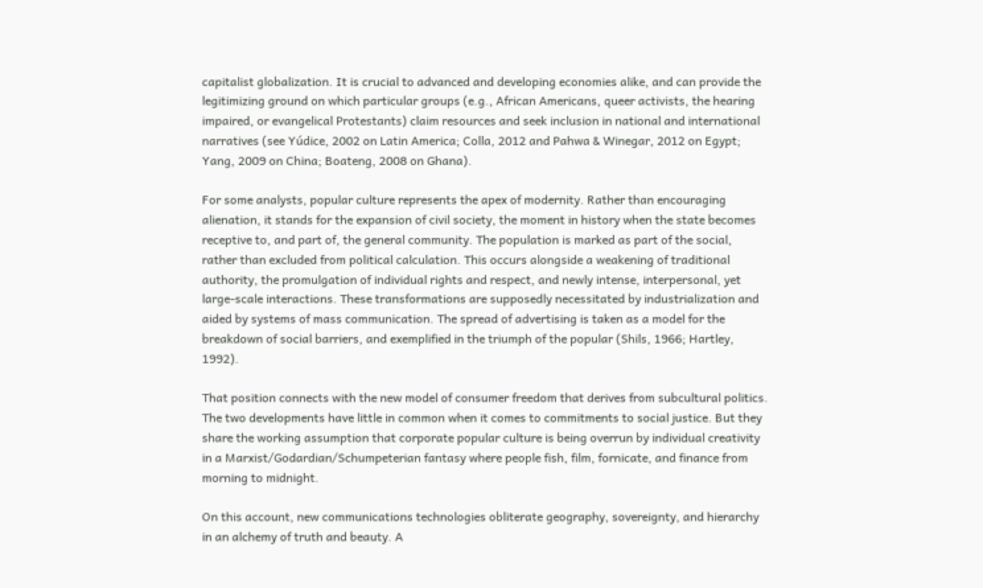capitalist globalization. It is crucial to advanced and developing economies alike, and can provide the legitimizing ground on which particular groups (e.g., African Americans, queer activists, the hearing impaired, or evangelical Protestants) claim resources and seek inclusion in national and international narratives (see Yúdice, 2002 on Latin America; Colla, 2012 and Pahwa & Winegar, 2012 on Egypt; Yang, 2009 on China; Boateng, 2008 on Ghana).

For some analysts, popular culture represents the apex of modernity. Rather than encouraging alienation, it stands for the expansion of civil society, the moment in history when the state becomes receptive to, and part of, the general community. The population is marked as part of the social, rather than excluded from political calculation. This occurs alongside a weakening of traditional authority, the promulgation of individual rights and respect, and newly intense, interpersonal, yet large-scale interactions. These transformations are supposedly necessitated by industrialization and aided by systems of mass communication. The spread of advertising is taken as a model for the breakdown of social barriers, and exemplified in the triumph of the popular (Shils, 1966; Hartley, 1992).

That position connects with the new model of consumer freedom that derives from subcultural politics. The two developments have little in common when it comes to commitments to social justice. But they share the working assumption that corporate popular culture is being overrun by individual creativity in a Marxist/Godardian/Schumpeterian fantasy where people fish, film, fornicate, and finance from morning to midnight.

On this account, new communications technologies obliterate geography, sovereignty, and hierarchy in an alchemy of truth and beauty. A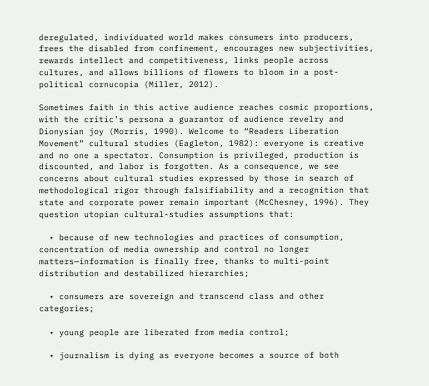deregulated, individuated world makes consumers into producers, frees the disabled from confinement, encourages new subjectivities, rewards intellect and competitiveness, links people across cultures, and allows billions of flowers to bloom in a post-political cornucopia (Miller, 2012).

Sometimes faith in this active audience reaches cosmic proportions, with the critic’s persona a guarantor of audience revelry and Dionysian joy (Morris, 1990). Welcome to “Readers Liberation Movement” cultural studies (Eagleton, 1982): everyone is creative and no one a spectator. Consumption is privileged, production is discounted, and labor is forgotten. As a consequence, we see concerns about cultural studies expressed by those in search of methodological rigor through falsifiability and a recognition that state and corporate power remain important (McChesney, 1996). They question utopian cultural-studies assumptions that:

  • because of new technologies and practices of consumption, concentration of media ownership and control no longer matters—information is finally free, thanks to multi-point distribution and destabilized hierarchies;

  • consumers are sovereign and transcend class and other categories;

  • young people are liberated from media control;

  • journalism is dying as everyone becomes a source of both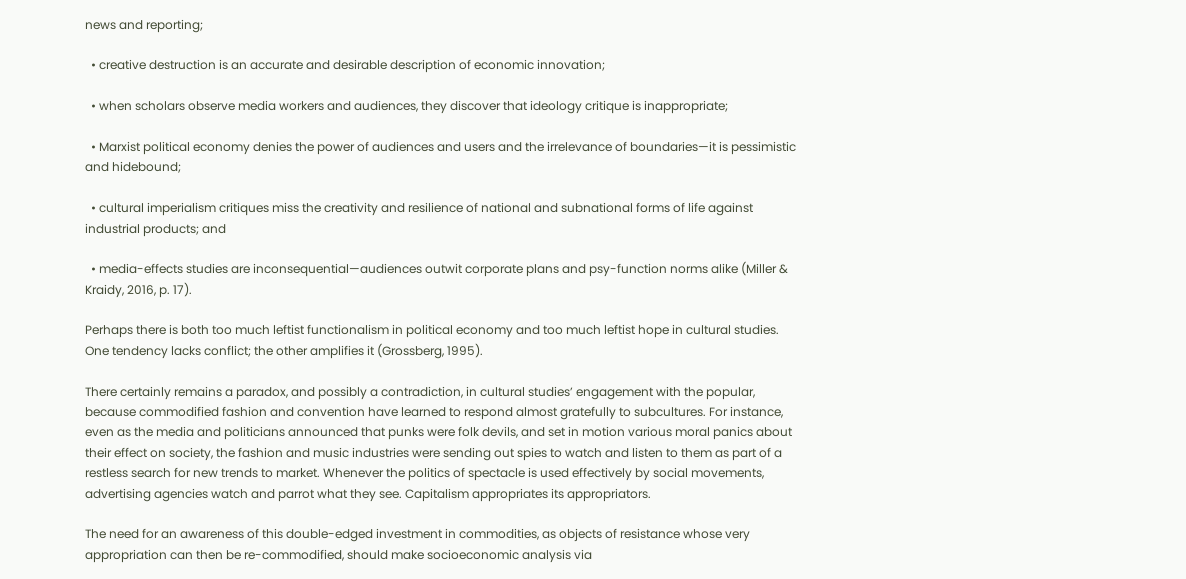news and reporting;

  • creative destruction is an accurate and desirable description of economic innovation;

  • when scholars observe media workers and audiences, they discover that ideology critique is inappropriate;

  • Marxist political economy denies the power of audiences and users and the irrelevance of boundaries—it is pessimistic and hidebound;

  • cultural imperialism critiques miss the creativity and resilience of national and subnational forms of life against industrial products; and

  • media-effects studies are inconsequential—audiences outwit corporate plans and psy-function norms alike (Miller & Kraidy, 2016, p. 17).

Perhaps there is both too much leftist functionalism in political economy and too much leftist hope in cultural studies. One tendency lacks conflict; the other amplifies it (Grossberg, 1995).

There certainly remains a paradox, and possibly a contradiction, in cultural studies’ engagement with the popular, because commodified fashion and convention have learned to respond almost gratefully to subcultures. For instance, even as the media and politicians announced that punks were folk devils, and set in motion various moral panics about their effect on society, the fashion and music industries were sending out spies to watch and listen to them as part of a restless search for new trends to market. Whenever the politics of spectacle is used effectively by social movements, advertising agencies watch and parrot what they see. Capitalism appropriates its appropriators.

The need for an awareness of this double-edged investment in commodities, as objects of resistance whose very appropriation can then be re-commodified, should make socioeconomic analysis via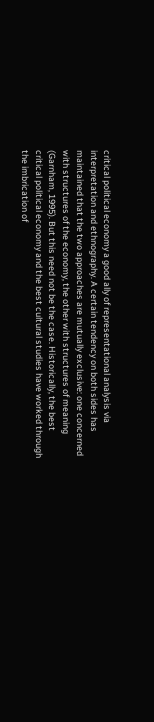critical political economy a good ally of representational analysis via interpretation and ethnography. A certain tendency on both sides has maintained that the two approaches are mutually exclusive: one concerned with structures of the economy, the other with structures of meaning (Garnham, 1995). But this need not be the case. Historically, the best critical political economy and the best cultural studies have worked through the imbrication of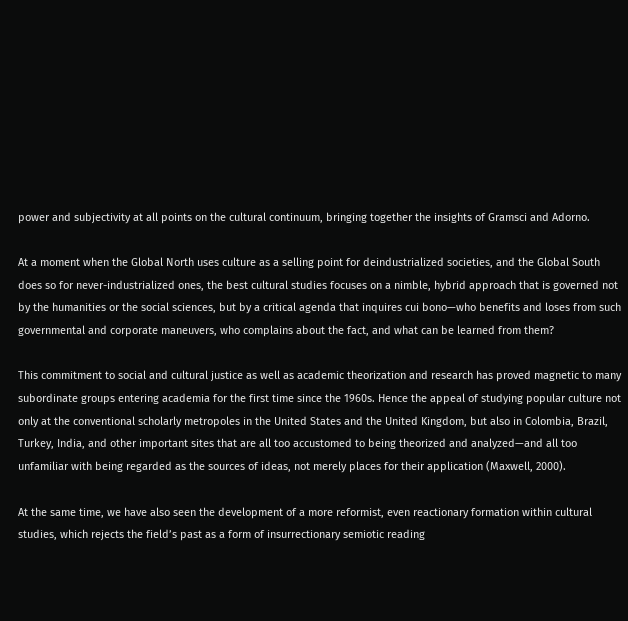power and subjectivity at all points on the cultural continuum, bringing together the insights of Gramsci and Adorno.

At a moment when the Global North uses culture as a selling point for deindustrialized societies, and the Global South does so for never-industrialized ones, the best cultural studies focuses on a nimble, hybrid approach that is governed not by the humanities or the social sciences, but by a critical agenda that inquires cui bono—who benefits and loses from such governmental and corporate maneuvers, who complains about the fact, and what can be learned from them?

This commitment to social and cultural justice as well as academic theorization and research has proved magnetic to many subordinate groups entering academia for the first time since the 1960s. Hence the appeal of studying popular culture not only at the conventional scholarly metropoles in the United States and the United Kingdom, but also in Colombia, Brazil, Turkey, India, and other important sites that are all too accustomed to being theorized and analyzed—and all too unfamiliar with being regarded as the sources of ideas, not merely places for their application (Maxwell, 2000).

At the same time, we have also seen the development of a more reformist, even reactionary formation within cultural studies, which rejects the field’s past as a form of insurrectionary semiotic reading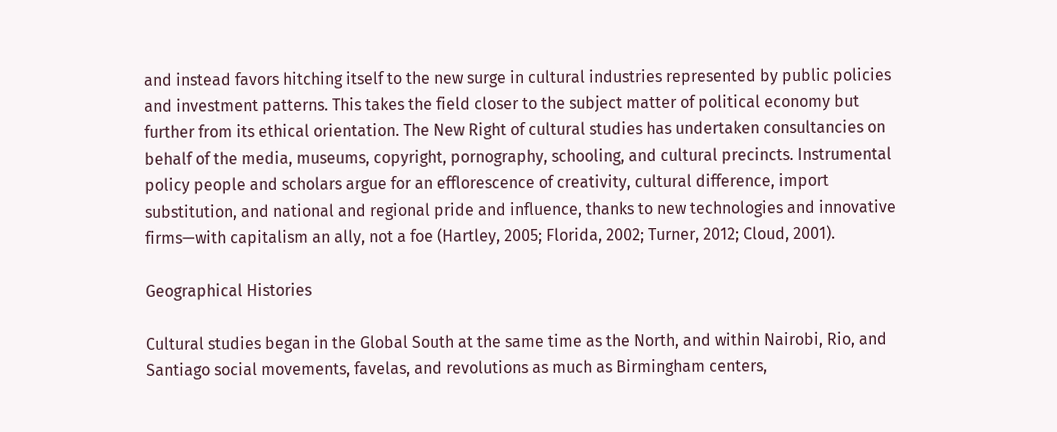and instead favors hitching itself to the new surge in cultural industries represented by public policies and investment patterns. This takes the field closer to the subject matter of political economy but further from its ethical orientation. The New Right of cultural studies has undertaken consultancies on behalf of the media, museums, copyright, pornography, schooling, and cultural precincts. Instrumental policy people and scholars argue for an efflorescence of creativity, cultural difference, import substitution, and national and regional pride and influence, thanks to new technologies and innovative firms—with capitalism an ally, not a foe (Hartley, 2005; Florida, 2002; Turner, 2012; Cloud, 2001).

Geographical Histories

Cultural studies began in the Global South at the same time as the North, and within Nairobi, Rio, and Santiago social movements, favelas, and revolutions as much as Birmingham centers,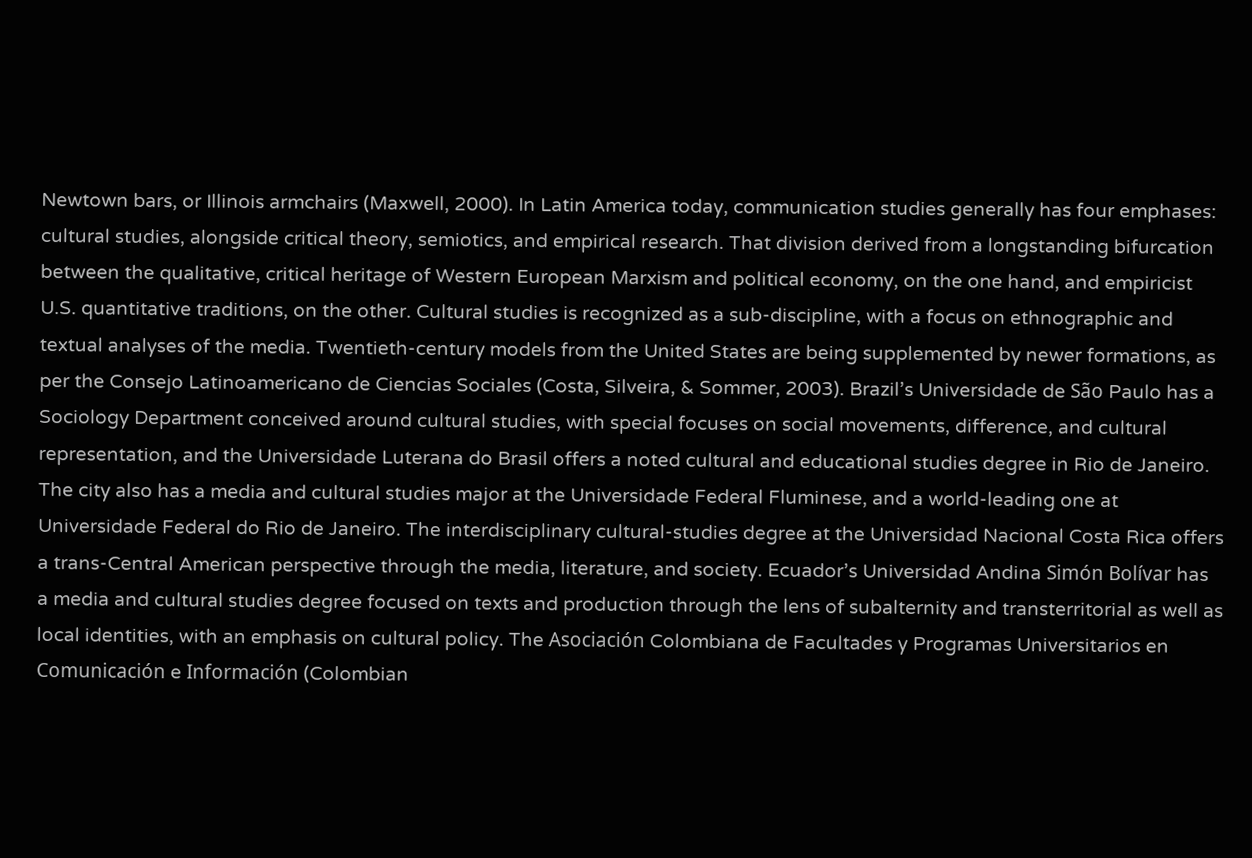Newtown bars, or Illinois armchairs (Maxwell, 2000). In Latin America today, communication studies generally has four emphases: cultural studies, alongside critical theory, semiotics, and empirical research. That division derived from a longstanding bifurcation between the qualitative, critical heritage of Western European Marxism and political economy, on the one hand, and empiricist U.S. quantitative traditions, on the other. Cultural studies is recognized as a sub-discipline, with a focus on ethnographic and textual analyses of the media. Twentieth-century models from the United States are being supplemented by newer formations, as per the Consejo Latinoamericano de Ciencias Sociales (Costa, Silveira, & Sommer, 2003). Brazil’s Universidade de São Paulo has a Sociology Department conceived around cultural studies, with special focuses on social movements, difference, and cultural representation, and the Universidade Luterana do Brasil offers a noted cultural and educational studies degree in Rio de Janeiro. The city also has a media and cultural studies major at the Universidade Federal Fluminese, and a world-leading one at Universidade Federal do Rio de Janeiro. The interdisciplinary cultural-studies degree at the Universidad Nacional Costa Rica offers a trans-Central American perspective through the media, literature, and society. Ecuador’s Universidad Andina Simón Bolívar has a media and cultural studies degree focused on texts and production through the lens of subalternity and transterritorial as well as local identities, with an emphasis on cultural policy. The Asociación Colombiana de Facultades y Programas Universitarios en Comunicación e Información (Colombian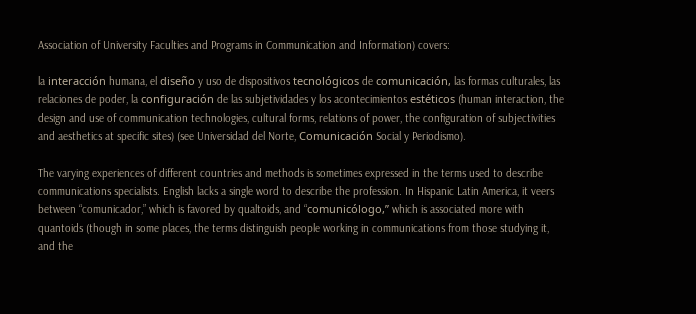Association of University Faculties and Programs in Communication and Information) covers:

la interacción humana, el diseño y uso de dispositivos tecnológicos de comunicación, las formas culturales, las relaciones de poder, la configuración de las subjetividades y los acontecimientos estéticos (human interaction, the design and use of communication technologies, cultural forms, relations of power, the configuration of subjectivities and aesthetics at specific sites) (see Universidad del Norte, Comunicación Social y Periodismo).

The varying experiences of different countries and methods is sometimes expressed in the terms used to describe communications specialists. English lacks a single word to describe the profession. In Hispanic Latin America, it veers between “comunicador,” which is favored by qualtoids, and “comunicólogo,” which is associated more with quantoids (though in some places, the terms distinguish people working in communications from those studying it, and the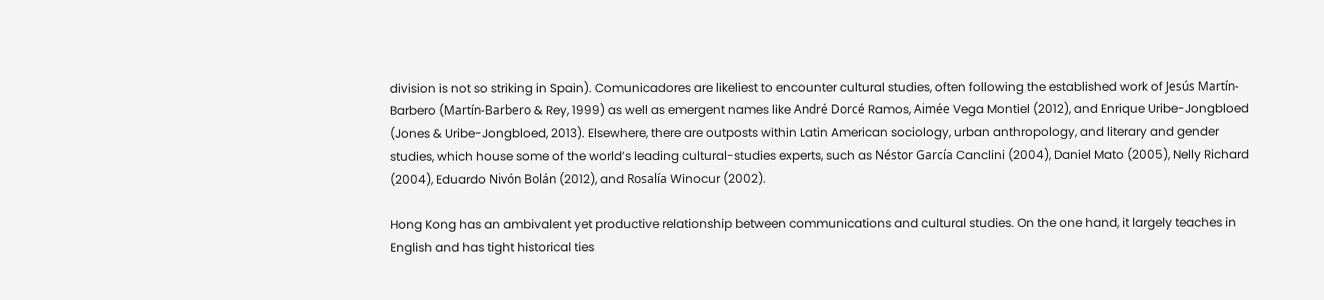division is not so striking in Spain). Comunicadores are likeliest to encounter cultural studies, often following the established work of Jesús Martín-Barbero (Martín-Barbero & Rey, 1999) as well as emergent names like André Dorcé Ramos, Aimée Vega Montiel (2012), and Enrique Uribe-Jongbloed (Jones & Uribe-Jongbloed, 2013). Elsewhere, there are outposts within Latin American sociology, urban anthropology, and literary and gender studies, which house some of the world’s leading cultural-studies experts, such as Néstor García Canclini (2004), Daniel Mato (2005), Nelly Richard (2004), Eduardo Nivón Bolán (2012), and Rosalía Winocur (2002).

Hong Kong has an ambivalent yet productive relationship between communications and cultural studies. On the one hand, it largely teaches in English and has tight historical ties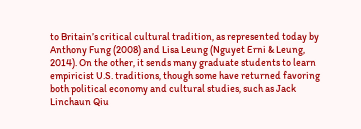to Britain’s critical cultural tradition, as represented today by Anthony Fung (2008) and Lisa Leung (Nguyet Erni & Leung, 2014). On the other, it sends many graduate students to learn empiricist U.S. traditions, though some have returned favoring both political economy and cultural studies, such as Jack Linchaun Qiu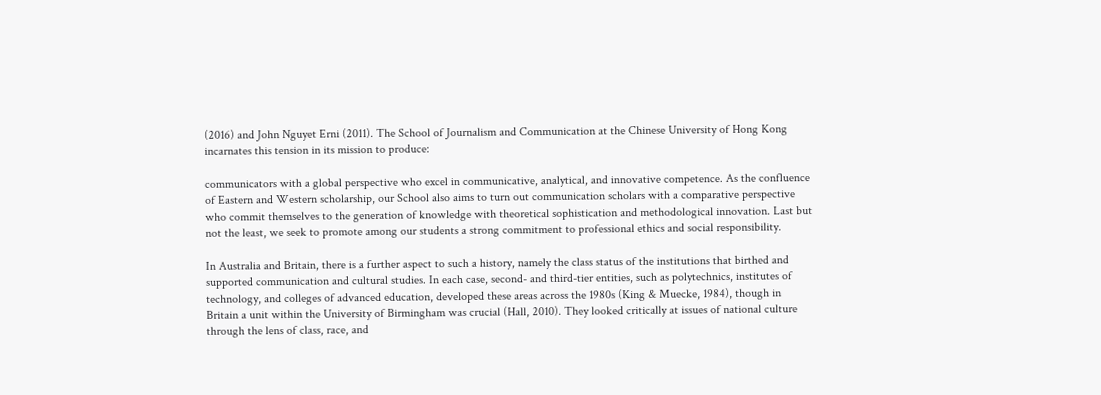(2016) and John Nguyet Erni (2011). The School of Journalism and Communication at the Chinese University of Hong Kong incarnates this tension in its mission to produce:

communicators with a global perspective who excel in communicative, analytical, and innovative competence. As the confluence of Eastern and Western scholarship, our School also aims to turn out communication scholars with a comparative perspective who commit themselves to the generation of knowledge with theoretical sophistication and methodological innovation. Last but not the least, we seek to promote among our students a strong commitment to professional ethics and social responsibility.

In Australia and Britain, there is a further aspect to such a history, namely the class status of the institutions that birthed and supported communication and cultural studies. In each case, second- and third-tier entities, such as polytechnics, institutes of technology, and colleges of advanced education, developed these areas across the 1980s (King & Muecke, 1984), though in Britain a unit within the University of Birmingham was crucial (Hall, 2010). They looked critically at issues of national culture through the lens of class, race, and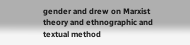gender and drew on Marxist theory and ethnographic and textual method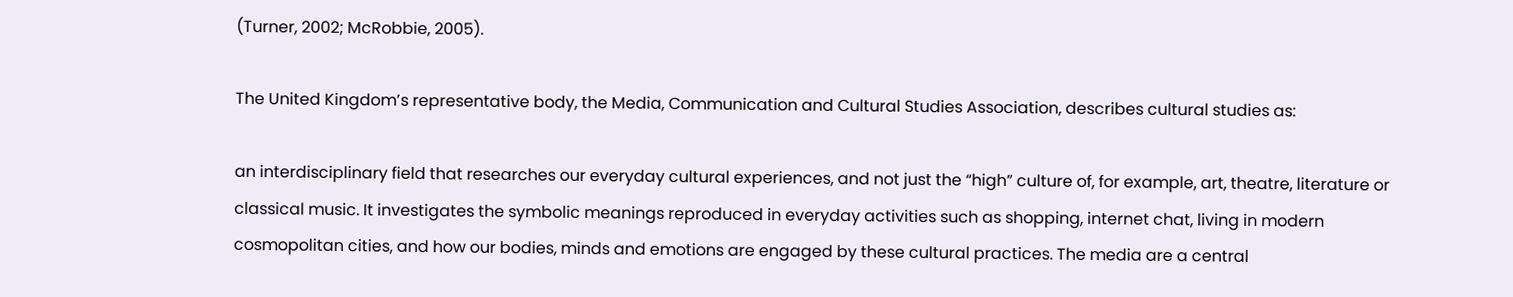(Turner, 2002; McRobbie, 2005).

The United Kingdom’s representative body, the Media, Communication and Cultural Studies Association, describes cultural studies as:

an interdisciplinary field that researches our everyday cultural experiences, and not just the “high” culture of, for example, art, theatre, literature or classical music. It investigates the symbolic meanings reproduced in everyday activities such as shopping, internet chat, living in modern cosmopolitan cities, and how our bodies, minds and emotions are engaged by these cultural practices. The media are a central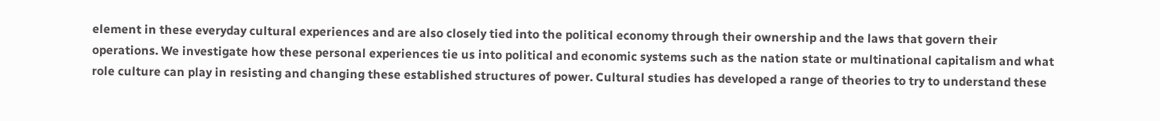element in these everyday cultural experiences and are also closely tied into the political economy through their ownership and the laws that govern their operations. We investigate how these personal experiences tie us into political and economic systems such as the nation state or multinational capitalism and what role culture can play in resisting and changing these established structures of power. Cultural studies has developed a range of theories to try to understand these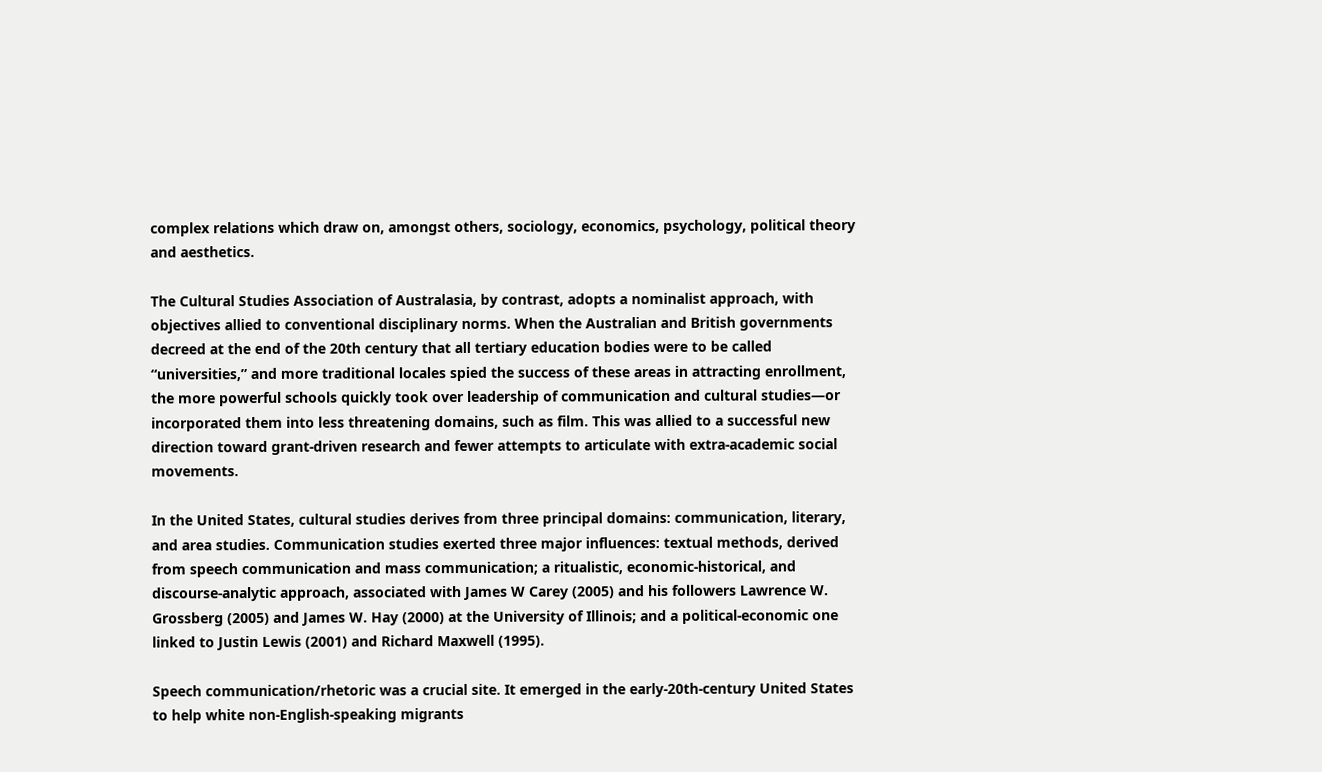complex relations which draw on, amongst others, sociology, economics, psychology, political theory and aesthetics.

The Cultural Studies Association of Australasia, by contrast, adopts a nominalist approach, with objectives allied to conventional disciplinary norms. When the Australian and British governments decreed at the end of the 20th century that all tertiary education bodies were to be called “universities,” and more traditional locales spied the success of these areas in attracting enrollment, the more powerful schools quickly took over leadership of communication and cultural studies—or incorporated them into less threatening domains, such as film. This was allied to a successful new direction toward grant-driven research and fewer attempts to articulate with extra-academic social movements.

In the United States, cultural studies derives from three principal domains: communication, literary, and area studies. Communication studies exerted three major influences: textual methods, derived from speech communication and mass communication; a ritualistic, economic-historical, and discourse-analytic approach, associated with James W Carey (2005) and his followers Lawrence W. Grossberg (2005) and James W. Hay (2000) at the University of Illinois; and a political-economic one linked to Justin Lewis (2001) and Richard Maxwell (1995).

Speech communication/rhetoric was a crucial site. It emerged in the early-20th-century United States to help white non-English-speaking migrants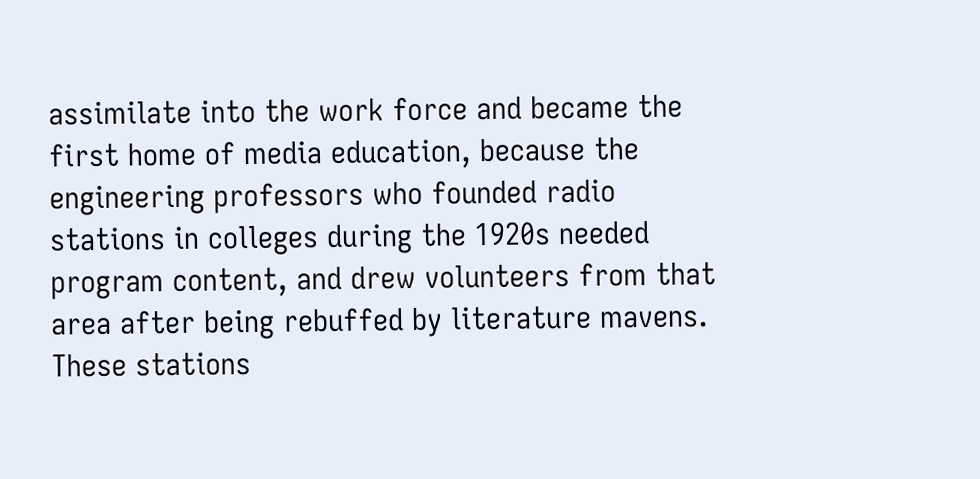assimilate into the work force and became the first home of media education, because the engineering professors who founded radio stations in colleges during the 1920s needed program content, and drew volunteers from that area after being rebuffed by literature mavens. These stations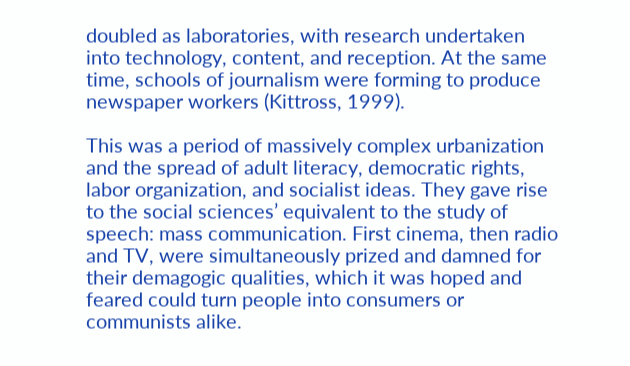doubled as laboratories, with research undertaken into technology, content, and reception. At the same time, schools of journalism were forming to produce newspaper workers (Kittross, 1999).

This was a period of massively complex urbanization and the spread of adult literacy, democratic rights, labor organization, and socialist ideas. They gave rise to the social sciences’ equivalent to the study of speech: mass communication. First cinema, then radio and TV, were simultaneously prized and damned for their demagogic qualities, which it was hoped and feared could turn people into consumers or communists alike.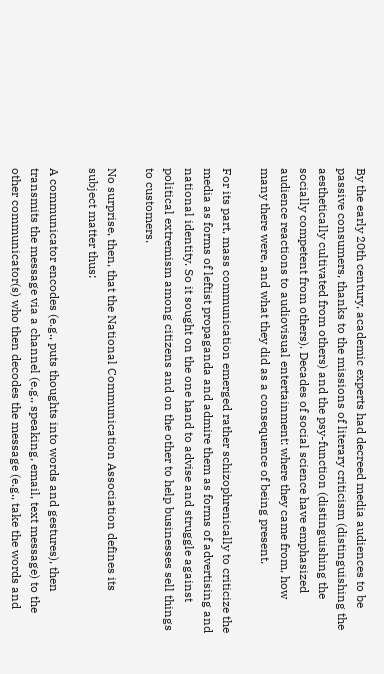By the early 20th century, academic experts had decreed media audiences to be passive consumers, thanks to the missions of literary criticism (distinguishing the aesthetically cultivated from others) and the psy-function (distinguishing the socially competent from others). Decades of social science have emphasized audience reactions to audiovisual entertainment: where they came from, how many there were, and what they did as a consequence of being present.

For its part, mass communication emerged rather schizophrenically to criticize the media as forms of leftist propaganda and admire them as forms of advertising and national identity. So it sought on the one hand to advise and struggle against political extremism among citizens and on the other to help businesses sell things to customers.

No surprise, then, that the National Communication Association defines its subject matter thus:

A communicator encodes (e.g., puts thoughts into words and gestures), then transmits the message via a channel (e.g., speaking, email, text message) to the other communicator(s) who then decodes the message (e.g., take the words and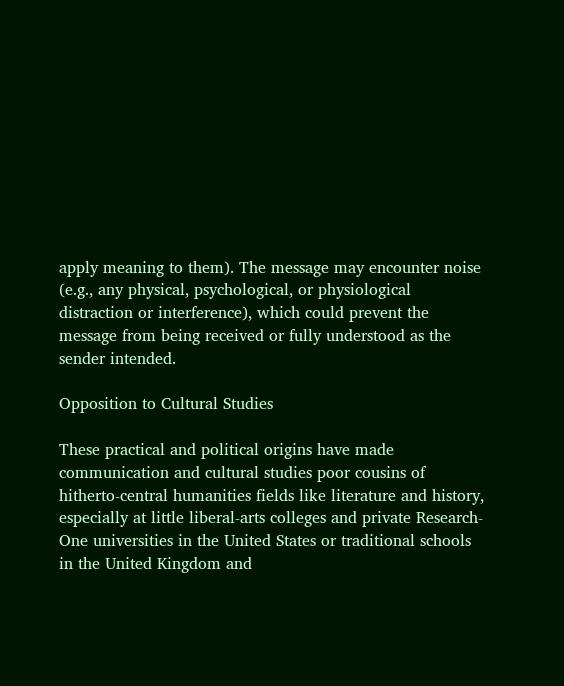apply meaning to them). The message may encounter noise (e.g., any physical, psychological, or physiological distraction or interference), which could prevent the message from being received or fully understood as the sender intended.

Opposition to Cultural Studies

These practical and political origins have made communication and cultural studies poor cousins of hitherto-central humanities fields like literature and history, especially at little liberal-arts colleges and private Research-One universities in the United States or traditional schools in the United Kingdom and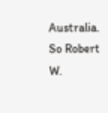Australia. So Robert W.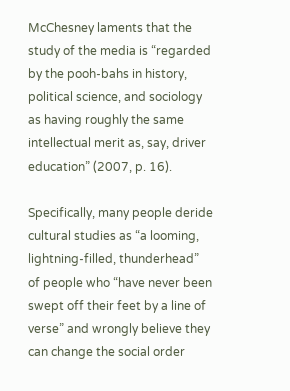McChesney laments that the study of the media is “regarded by the pooh-bahs in history, political science, and sociology as having roughly the same intellectual merit as, say, driver education” (2007, p. 16).

Specifically, many people deride cultural studies as “a looming, lightning-filled, thunderhead” of people who “have never been swept off their feet by a line of verse” and wrongly believe they can change the social order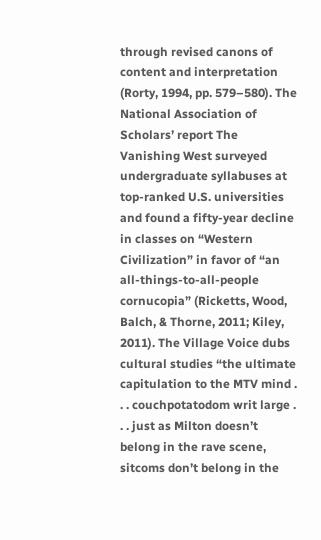through revised canons of content and interpretation (Rorty, 1994, pp. 579–580). The National Association of Scholars’ report The Vanishing West surveyed undergraduate syllabuses at top-ranked U.S. universities and found a fifty-year decline in classes on “Western Civilization” in favor of “an all-things-to-all-people cornucopia” (Ricketts, Wood, Balch, & Thorne, 2011; Kiley, 2011). The Village Voice dubs cultural studies “the ultimate capitulation to the MTV mind . . . couchpotatodom writ large . . . just as Milton doesn’t belong in the rave scene, sitcoms don’t belong in the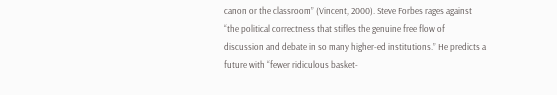canon or the classroom” (Vincent, 2000). Steve Forbes rages against “the political correctness that stifles the genuine free flow of discussion and debate in so many higher-ed institutions.” He predicts a future with “fewer ridiculous basket-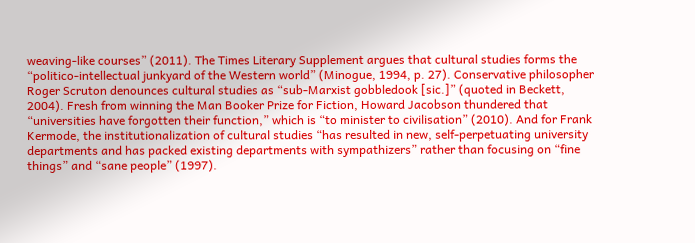weaving-like courses” (2011). The Times Literary Supplement argues that cultural studies forms the “politico-intellectual junkyard of the Western world” (Minogue, 1994, p. 27). Conservative philosopher Roger Scruton denounces cultural studies as “sub-Marxist gobbledook [sic.]” (quoted in Beckett, 2004). Fresh from winning the Man Booker Prize for Fiction, Howard Jacobson thundered that “universities have forgotten their function,” which is “to minister to civilisation” (2010). And for Frank Kermode, the institutionalization of cultural studies “has resulted in new, self-perpetuating university departments and has packed existing departments with sympathizers” rather than focusing on “fine things” and “sane people” (1997).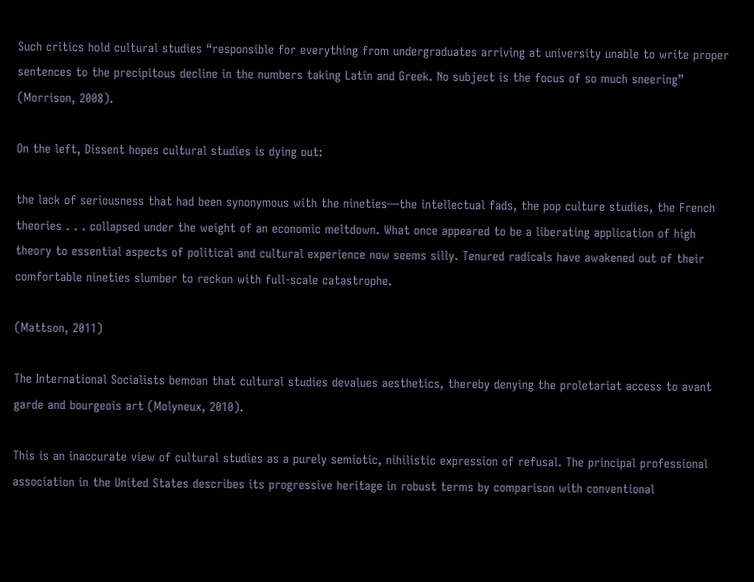Such critics hold cultural studies “responsible for everything from undergraduates arriving at university unable to write proper sentences to the precipitous decline in the numbers taking Latin and Greek. No subject is the focus of so much sneering” (Morrison, 2008).

On the left, Dissent hopes cultural studies is dying out:

the lack of seriousness that had been synonymous with the nineties—the intellectual fads, the pop culture studies, the French theories . . . collapsed under the weight of an economic meltdown. What once appeared to be a liberating application of high theory to essential aspects of political and cultural experience now seems silly. Tenured radicals have awakened out of their comfortable nineties slumber to reckon with full-scale catastrophe.

(Mattson, 2011)

The International Socialists bemoan that cultural studies devalues aesthetics, thereby denying the proletariat access to avant garde and bourgeois art (Molyneux, 2010).

This is an inaccurate view of cultural studies as a purely semiotic, nihilistic expression of refusal. The principal professional association in the United States describes its progressive heritage in robust terms by comparison with conventional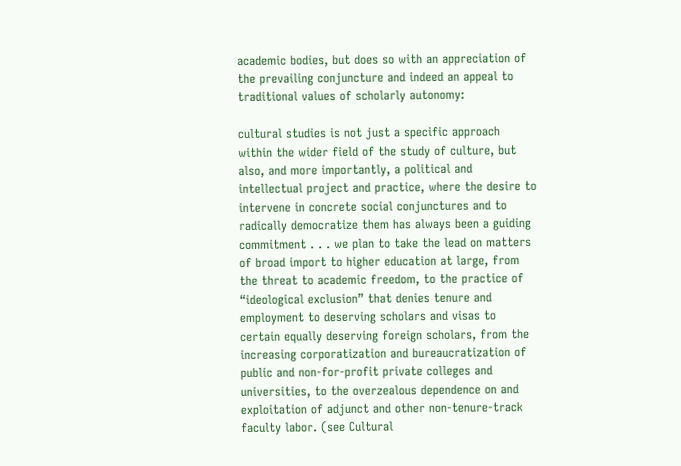academic bodies, but does so with an appreciation of the prevailing conjuncture and indeed an appeal to traditional values of scholarly autonomy:

cultural studies is not just a specific approach within the wider field of the study of culture, but also, and more importantly, a political and intellectual project and practice, where the desire to intervene in concrete social conjunctures and to radically democratize them has always been a guiding commitment . . . we plan to take the lead on matters of broad import to higher education at large, from the threat to academic freedom, to the practice of “ideological exclusion” that denies tenure and employment to deserving scholars and visas to certain equally deserving foreign scholars, from the increasing corporatization and bureaucratization of public and non-for-profit private colleges and universities, to the overzealous dependence on and exploitation of adjunct and other non-tenure-track faculty labor. (see Cultural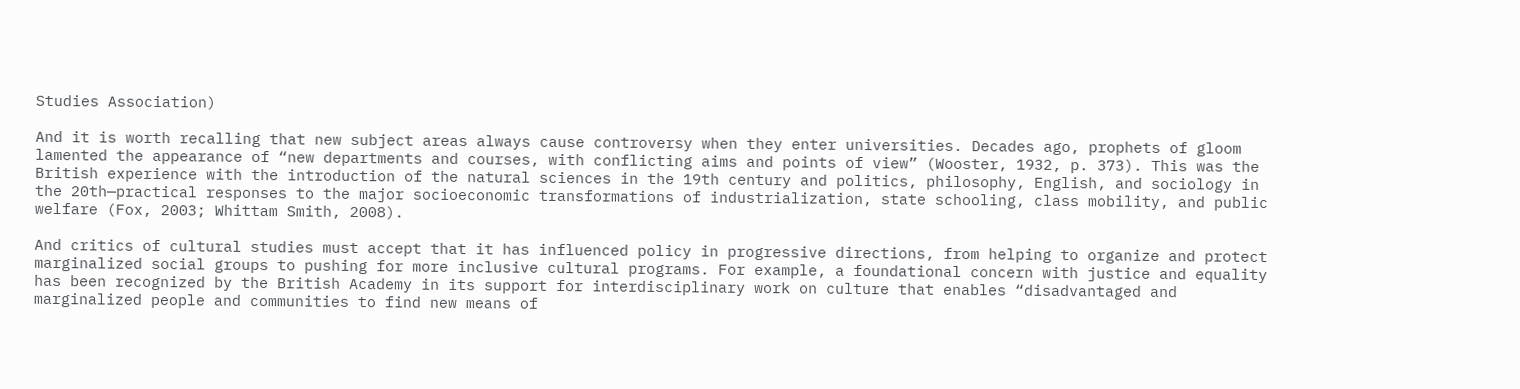Studies Association)

And it is worth recalling that new subject areas always cause controversy when they enter universities. Decades ago, prophets of gloom lamented the appearance of “new departments and courses, with conflicting aims and points of view” (Wooster, 1932, p. 373). This was the British experience with the introduction of the natural sciences in the 19th century and politics, philosophy, English, and sociology in the 20th—practical responses to the major socioeconomic transformations of industrialization, state schooling, class mobility, and public welfare (Fox, 2003; Whittam Smith, 2008).

And critics of cultural studies must accept that it has influenced policy in progressive directions, from helping to organize and protect marginalized social groups to pushing for more inclusive cultural programs. For example, a foundational concern with justice and equality has been recognized by the British Academy in its support for interdisciplinary work on culture that enables “disadvantaged and marginalized people and communities to find new means of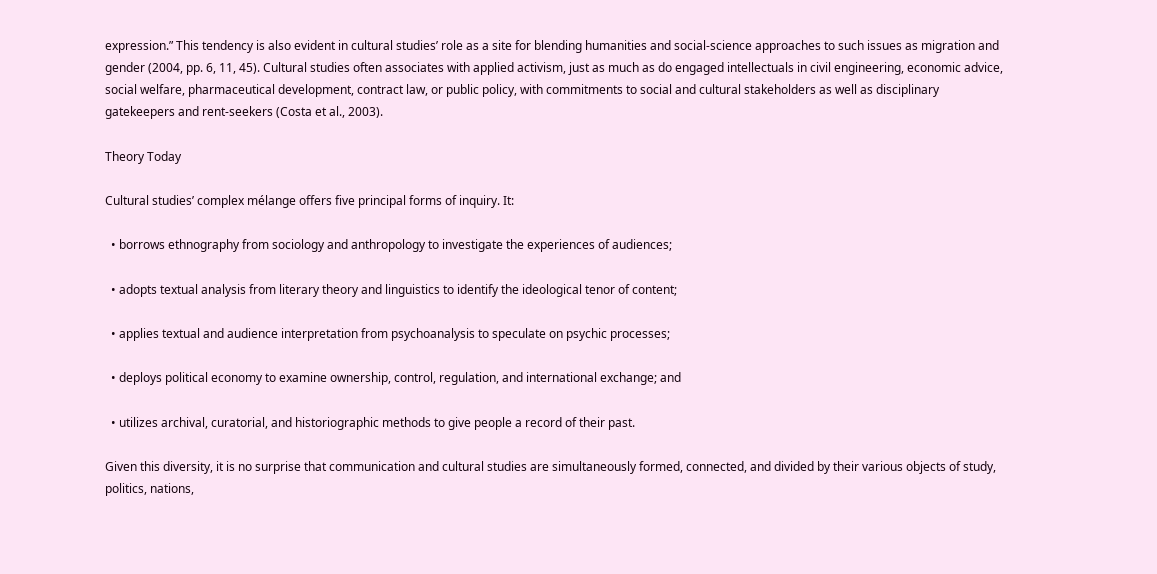expression.” This tendency is also evident in cultural studies’ role as a site for blending humanities and social-science approaches to such issues as migration and gender (2004, pp. 6, 11, 45). Cultural studies often associates with applied activism, just as much as do engaged intellectuals in civil engineering, economic advice, social welfare, pharmaceutical development, contract law, or public policy, with commitments to social and cultural stakeholders as well as disciplinary gatekeepers and rent-seekers (Costa et al., 2003).

Theory Today

Cultural studies’ complex mélange offers five principal forms of inquiry. It:

  • borrows ethnography from sociology and anthropology to investigate the experiences of audiences;

  • adopts textual analysis from literary theory and linguistics to identify the ideological tenor of content;

  • applies textual and audience interpretation from psychoanalysis to speculate on psychic processes;

  • deploys political economy to examine ownership, control, regulation, and international exchange; and

  • utilizes archival, curatorial, and historiographic methods to give people a record of their past.

Given this diversity, it is no surprise that communication and cultural studies are simultaneously formed, connected, and divided by their various objects of study, politics, nations,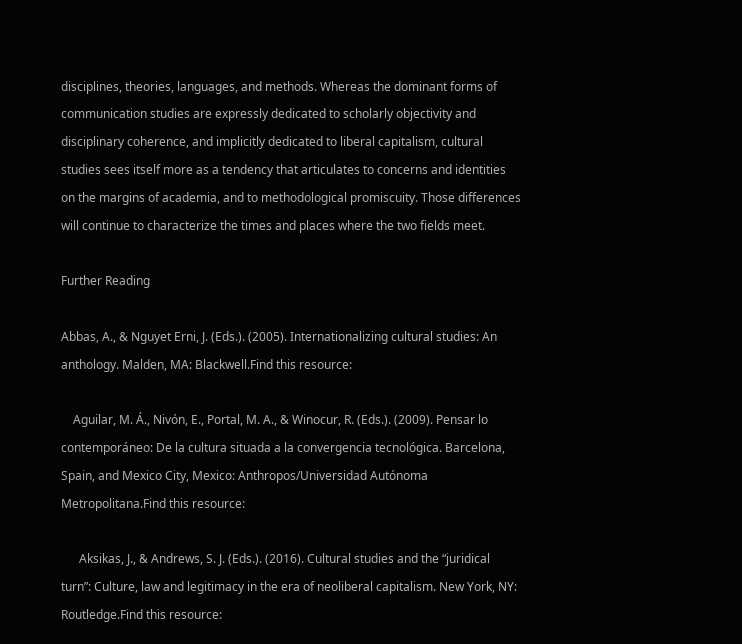disciplines, theories, languages, and methods. Whereas the dominant forms of communication studies are expressly dedicated to scholarly objectivity and disciplinary coherence, and implicitly dedicated to liberal capitalism, cultural studies sees itself more as a tendency that articulates to concerns and identities on the margins of academia, and to methodological promiscuity. Those differences will continue to characterize the times and places where the two fields meet.

Further Reading

Abbas, A., & Nguyet Erni, J. (Eds.). (2005). Internationalizing cultural studies: An anthology. Malden, MA: Blackwell.Find this resource:

    Aguilar, M. Á., Nivón, E., Portal, M. A., & Winocur, R. (Eds.). (2009). Pensar lo contemporáneo: De la cultura situada a la convergencia tecnológica. Barcelona, Spain, and Mexico City, Mexico: Anthropos/Universidad Autónoma Metropolitana.Find this resource:

      Aksikas, J., & Andrews, S. J. (Eds.). (2016). Cultural studies and the “juridical turn”: Culture, law and legitimacy in the era of neoliberal capitalism. New York, NY: Routledge.Find this resource: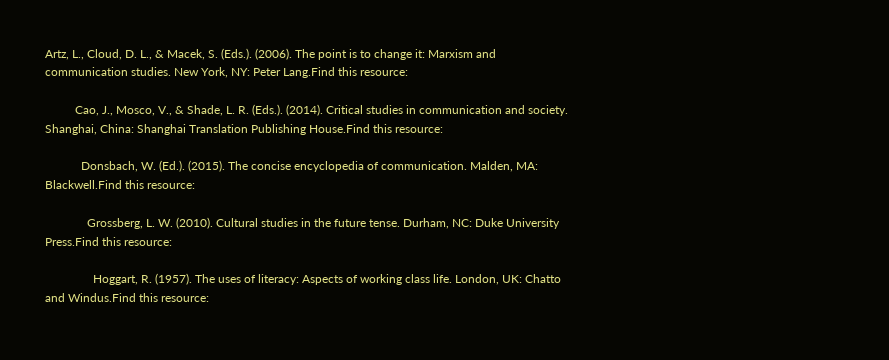Artz, L., Cloud, D. L., & Macek, S. (Eds.). (2006). The point is to change it: Marxism and communication studies. New York, NY: Peter Lang.Find this resource:

          Cao, J., Mosco, V., & Shade, L. R. (Eds.). (2014). Critical studies in communication and society. Shanghai, China: Shanghai Translation Publishing House.Find this resource:

            Donsbach, W. (Ed.). (2015). The concise encyclopedia of communication. Malden, MA: Blackwell.Find this resource:

              Grossberg, L. W. (2010). Cultural studies in the future tense. Durham, NC: Duke University Press.Find this resource:

                Hoggart, R. (1957). The uses of literacy: Aspects of working class life. London, UK: Chatto and Windus.Find this resource: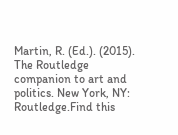Martin, R. (Ed.). (2015). The Routledge companion to art and politics. New York, NY: Routledge.Find this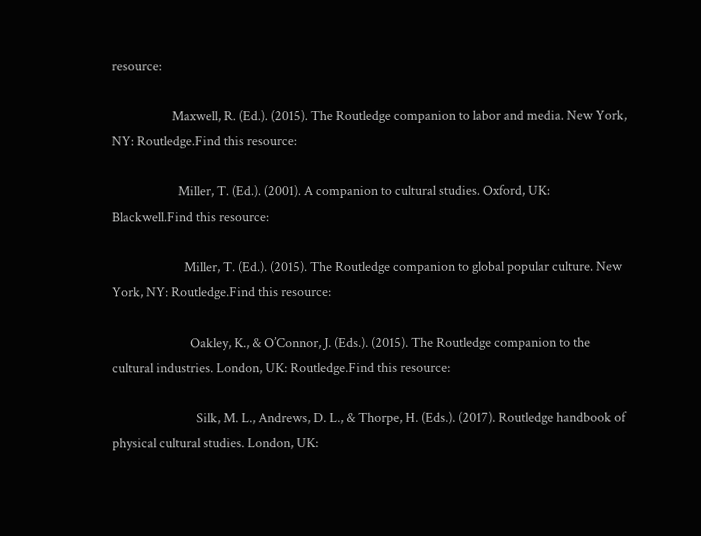resource:

                    Maxwell, R. (Ed.). (2015). The Routledge companion to labor and media. New York, NY: Routledge.Find this resource:

                      Miller, T. (Ed.). (2001). A companion to cultural studies. Oxford, UK: Blackwell.Find this resource:

                        Miller, T. (Ed.). (2015). The Routledge companion to global popular culture. New York, NY: Routledge.Find this resource:

                          Oakley, K., & O’Connor, J. (Eds.). (2015). The Routledge companion to the cultural industries. London, UK: Routledge.Find this resource:

                            Silk, M. L., Andrews, D. L., & Thorpe, H. (Eds.). (2017). Routledge handbook of physical cultural studies. London, UK: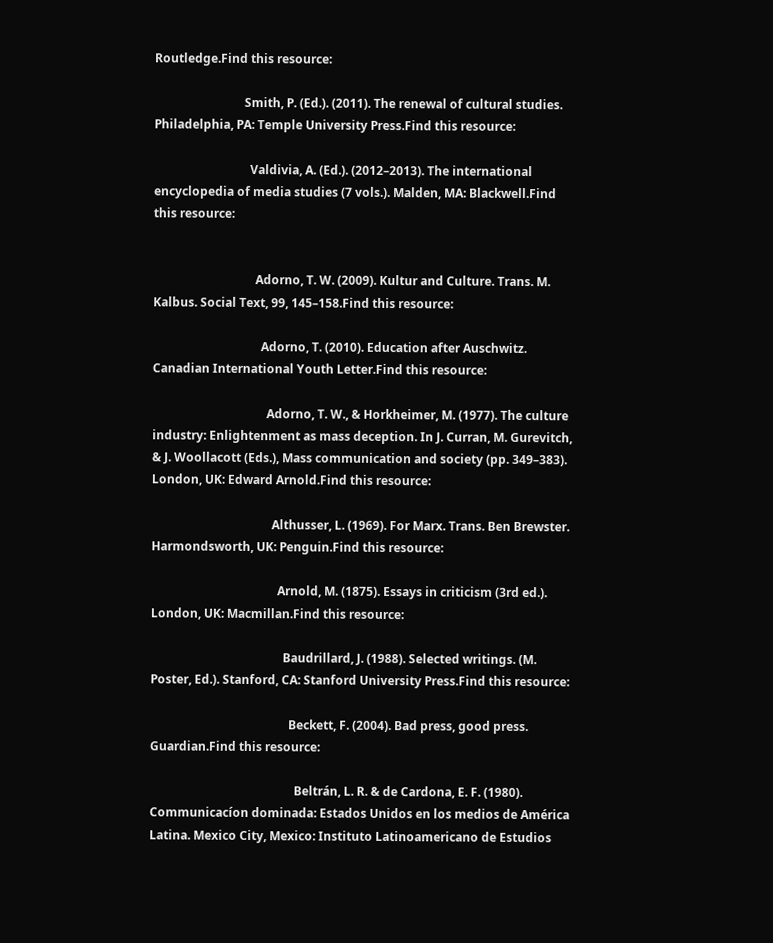Routledge.Find this resource:

                              Smith, P. (Ed.). (2011). The renewal of cultural studies. Philadelphia, PA: Temple University Press.Find this resource:

                                Valdivia, A. (Ed.). (2012–2013). The international encyclopedia of media studies (7 vols.). Malden, MA: Blackwell.Find this resource:


                                  Adorno, T. W. (2009). Kultur and Culture. Trans. M. Kalbus. Social Text, 99, 145–158.Find this resource:

                                    Adorno, T. (2010). Education after Auschwitz. Canadian International Youth Letter.Find this resource:

                                      Adorno, T. W., & Horkheimer, M. (1977). The culture industry: Enlightenment as mass deception. In J. Curran, M. Gurevitch, & J. Woollacott (Eds.), Mass communication and society (pp. 349–383). London, UK: Edward Arnold.Find this resource:

                                        Althusser, L. (1969). For Marx. Trans. Ben Brewster. Harmondsworth, UK: Penguin.Find this resource:

                                          Arnold, M. (1875). Essays in criticism (3rd ed.). London, UK: Macmillan.Find this resource:

                                            Baudrillard, J. (1988). Selected writings. (M. Poster, Ed.). Stanford, CA: Stanford University Press.Find this resource:

                                              Beckett, F. (2004). Bad press, good press. Guardian.Find this resource:

                                                Beltrán, L. R. & de Cardona, E. F. (1980). Communicacíon dominada: Estados Unidos en los medios de América Latina. Mexico City, Mexico: Instituto Latinoamericano de Estudios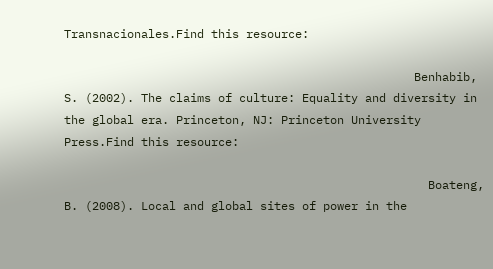Transnacionales.Find this resource:

                                                  Benhabib, S. (2002). The claims of culture: Equality and diversity in the global era. Princeton, NJ: Princeton University Press.Find this resource:

                                                    Boateng, B. (2008). Local and global sites of power in the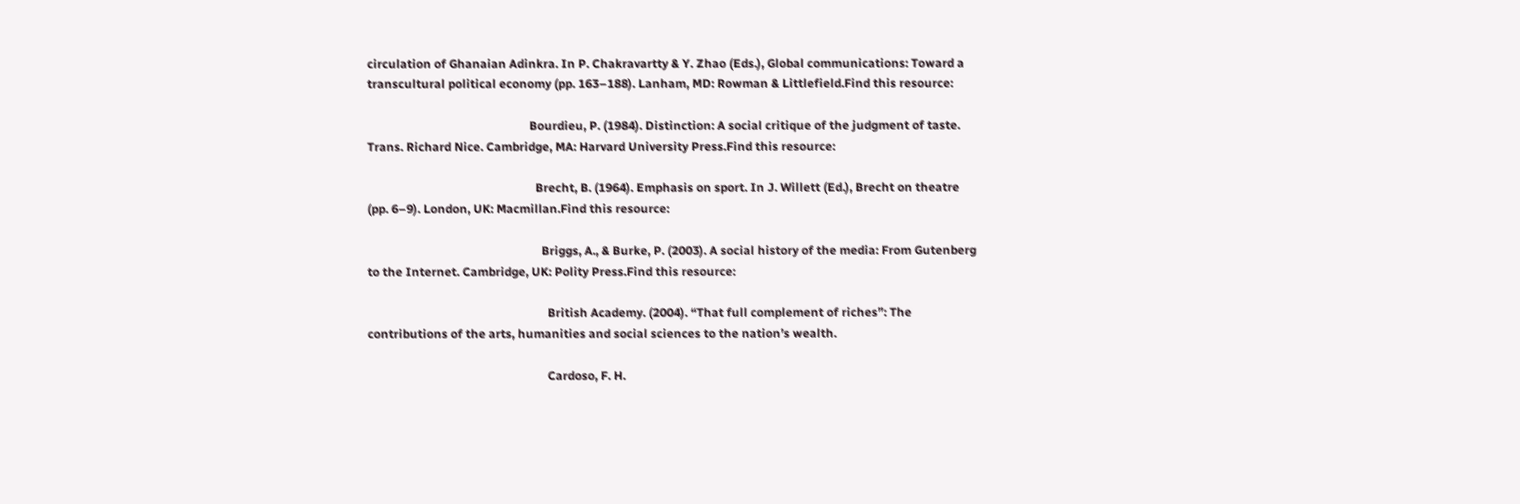circulation of Ghanaian Adinkra. In P. Chakravartty & Y. Zhao (Eds.), Global communications: Toward a transcultural political economy (pp. 163–188). Lanham, MD: Rowman & Littlefield.Find this resource:

                                                      Bourdieu, P. (1984). Distinction: A social critique of the judgment of taste. Trans. Richard Nice. Cambridge, MA: Harvard University Press.Find this resource:

                                                        Brecht, B. (1964). Emphasis on sport. In J. Willett (Ed.), Brecht on theatre (pp. 6–9). London, UK: Macmillan.Find this resource:

                                                          Briggs, A., & Burke, P. (2003). A social history of the media: From Gutenberg to the Internet. Cambridge, UK: Polity Press.Find this resource:

                                                            British Academy. (2004). “That full complement of riches”: The contributions of the arts, humanities and social sciences to the nation’s wealth.

                                                            Cardoso, F. H.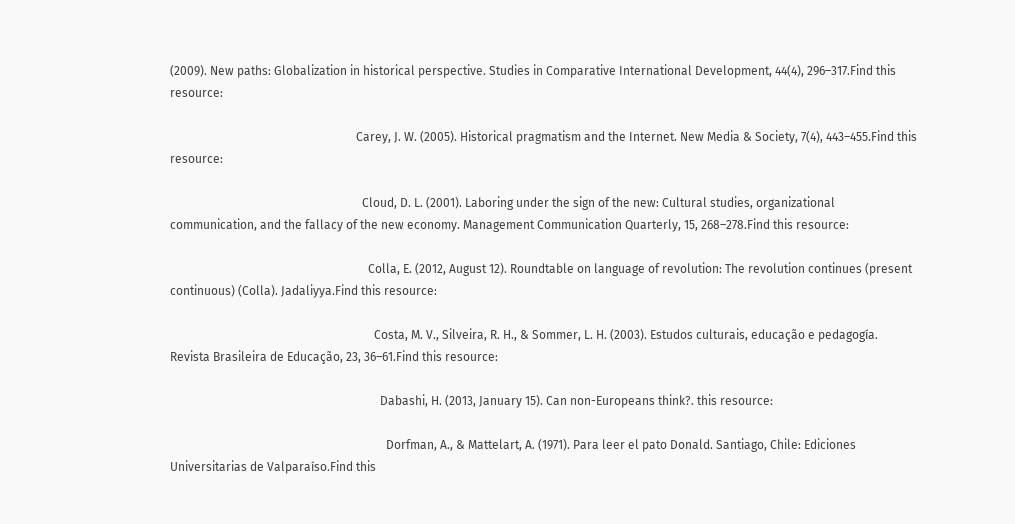(2009). New paths: Globalization in historical perspective. Studies in Comparative International Development, 44(4), 296–317.Find this resource:

                                                              Carey, J. W. (2005). Historical pragmatism and the Internet. New Media & Society, 7(4), 443–455.Find this resource:

                                                                Cloud, D. L. (2001). Laboring under the sign of the new: Cultural studies, organizational communication, and the fallacy of the new economy. Management Communication Quarterly, 15, 268–278.Find this resource:

                                                                  Colla, E. (2012, August 12). Roundtable on language of revolution: The revolution continues (present continuous) (Colla). Jadaliyya.Find this resource:

                                                                    Costa, M. V., Silveira, R. H., & Sommer, L. H. (2003). Estudos culturais, educação e pedagogía. Revista Brasileira de Educação, 23, 36–61.Find this resource:

                                                                      Dabashi, H. (2013, January 15). Can non-Europeans think?. this resource:

                                                                        Dorfman, A., & Mattelart, A. (1971). Para leer el pato Donald. Santiago, Chile: Ediciones Universitarias de Valparaíso.Find this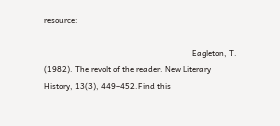resource:

                                                                          Eagleton, T. (1982). The revolt of the reader. New Literary History, 13(3), 449–452.Find this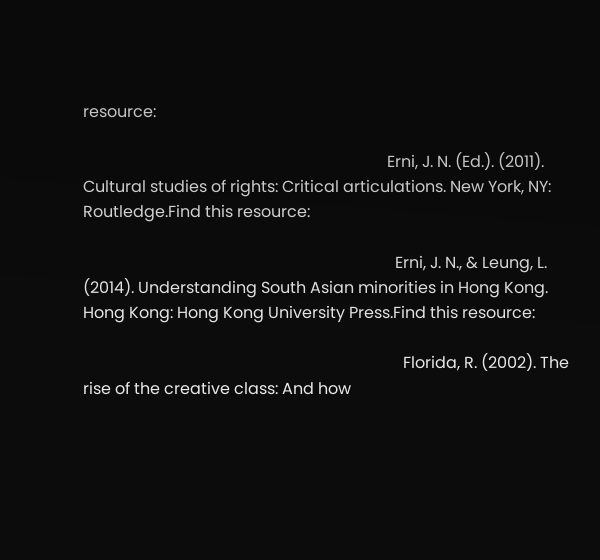resource:

                                                                            Erni, J. N. (Ed.). (2011). Cultural studies of rights: Critical articulations. New York, NY: Routledge.Find this resource:

                                                                              Erni, J. N., & Leung, L. (2014). Understanding South Asian minorities in Hong Kong. Hong Kong: Hong Kong University Press.Find this resource:

                                                                                Florida, R. (2002). The rise of the creative class: And how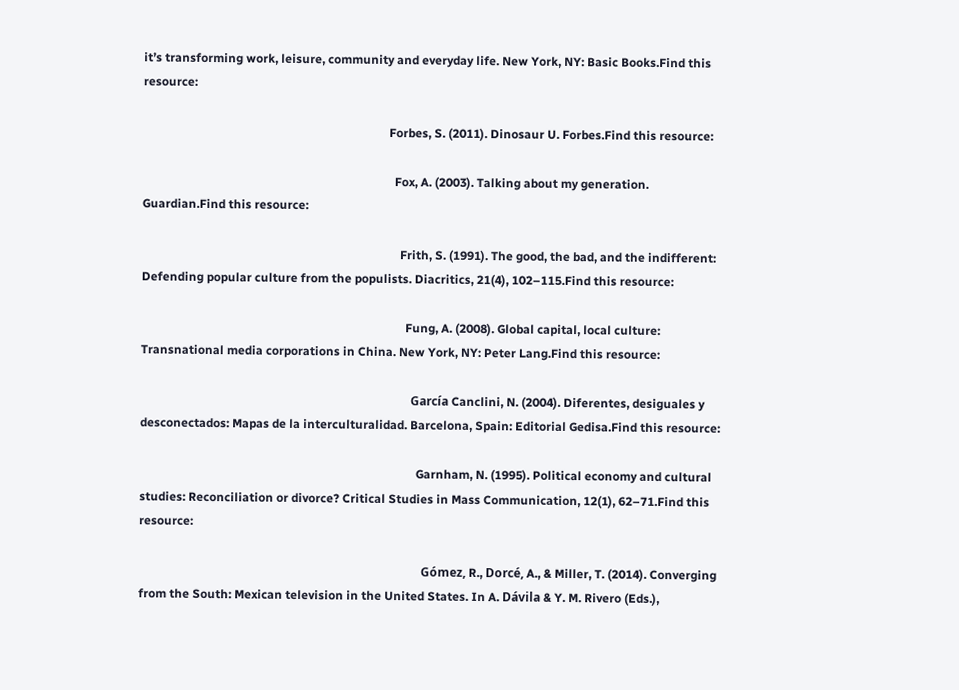it’s transforming work, leisure, community and everyday life. New York, NY: Basic Books.Find this resource:

                                                                                  Forbes, S. (2011). Dinosaur U. Forbes.Find this resource:

                                                                                    Fox, A. (2003). Talking about my generation. Guardian.Find this resource:

                                                                                      Frith, S. (1991). The good, the bad, and the indifferent: Defending popular culture from the populists. Diacritics, 21(4), 102–115.Find this resource:

                                                                                        Fung, A. (2008). Global capital, local culture: Transnational media corporations in China. New York, NY: Peter Lang.Find this resource:

                                                                                          García Canclini, N. (2004). Diferentes, desiguales y desconectados: Mapas de la interculturalidad. Barcelona, Spain: Editorial Gedisa.Find this resource:

                                                                                            Garnham, N. (1995). Political economy and cultural studies: Reconciliation or divorce? Critical Studies in Mass Communication, 12(1), 62–71.Find this resource:

                                                                                              Gómez, R., Dorcé, A., & Miller, T. (2014). Converging from the South: Mexican television in the United States. In A. Dávila & Y. M. Rivero (Eds.),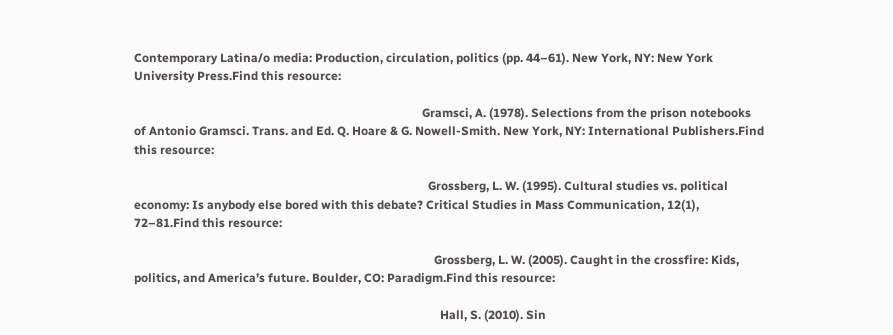Contemporary Latina/o media: Production, circulation, politics (pp. 44–61). New York, NY: New York University Press.Find this resource:

                                                                                                Gramsci, A. (1978). Selections from the prison notebooks of Antonio Gramsci. Trans. and Ed. Q. Hoare & G. Nowell-Smith. New York, NY: International Publishers.Find this resource:

                                                                                                  Grossberg, L. W. (1995). Cultural studies vs. political economy: Is anybody else bored with this debate? Critical Studies in Mass Communication, 12(1), 72–81.Find this resource:

                                                                                                    Grossberg, L. W. (2005). Caught in the crossfire: Kids, politics, and America’s future. Boulder, CO: Paradigm.Find this resource:

                                                                                                      Hall, S. (2010). Sin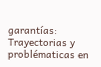garantías: Trayectorias y problématicas en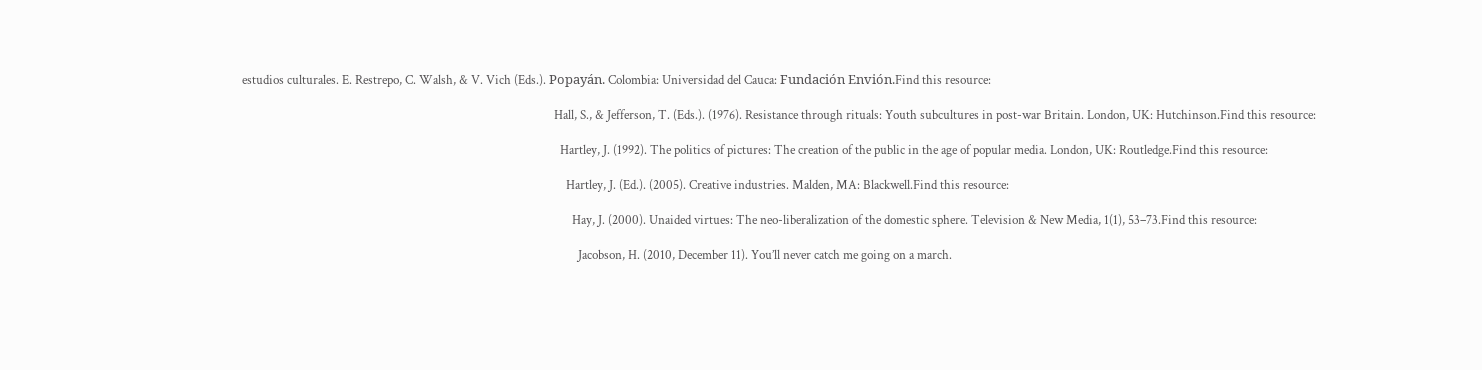estudios culturales. E. Restrepo, C. Walsh, & V. Vich (Eds.). Popayán. Colombia: Universidad del Cauca: Fundación Envión.Find this resource:

                                                                                                        Hall, S., & Jefferson, T. (Eds.). (1976). Resistance through rituals: Youth subcultures in post-war Britain. London, UK: Hutchinson.Find this resource:

                                                                                                          Hartley, J. (1992). The politics of pictures: The creation of the public in the age of popular media. London, UK: Routledge.Find this resource:

                                                                                                            Hartley, J. (Ed.). (2005). Creative industries. Malden, MA: Blackwell.Find this resource:

                                                                                                              Hay, J. (2000). Unaided virtues: The neo-liberalization of the domestic sphere. Television & New Media, 1(1), 53–73.Find this resource:

                                                                                                                Jacobson, H. (2010, December 11). You’ll never catch me going on a march.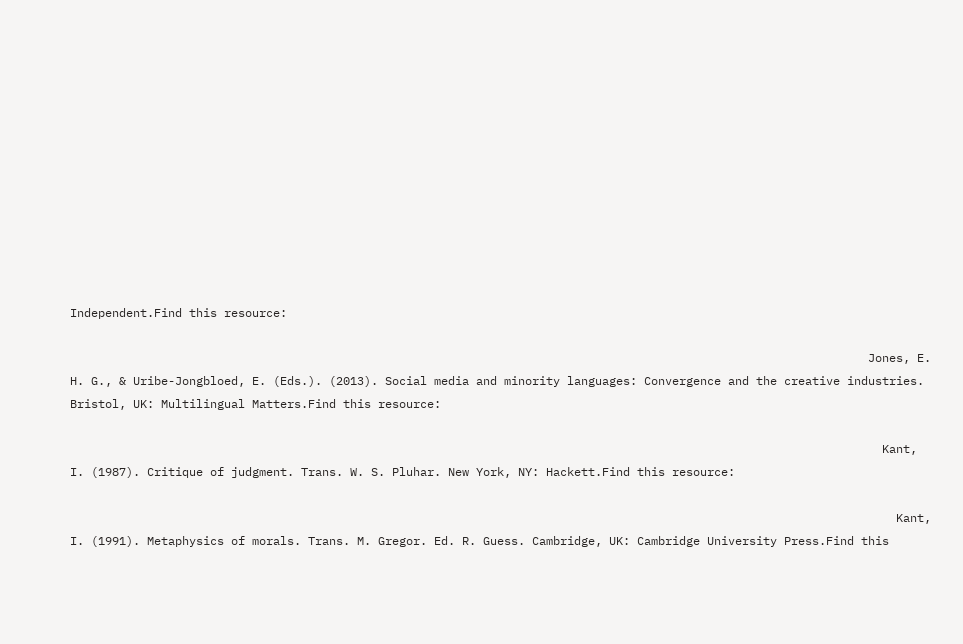Independent.Find this resource:

                                                                                                                  Jones, E. H. G., & Uribe-Jongbloed, E. (Eds.). (2013). Social media and minority languages: Convergence and the creative industries. Bristol, UK: Multilingual Matters.Find this resource:

                                                                                                                    Kant, I. (1987). Critique of judgment. Trans. W. S. Pluhar. New York, NY: Hackett.Find this resource:

                                                                                                                      Kant, I. (1991). Metaphysics of morals. Trans. M. Gregor. Ed. R. Guess. Cambridge, UK: Cambridge University Press.Find this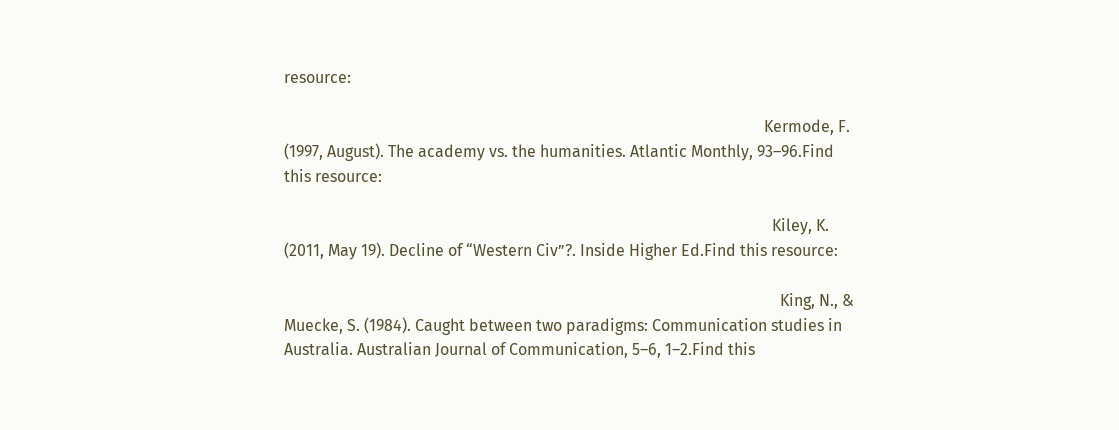resource:

                                                                                                                        Kermode, F. (1997, August). The academy vs. the humanities. Atlantic Monthly, 93–96.Find this resource:

                                                                                                                          Kiley, K. (2011, May 19). Decline of “Western Civ”?. Inside Higher Ed.Find this resource:

                                                                                                                            King, N., & Muecke, S. (1984). Caught between two paradigms: Communication studies in Australia. Australian Journal of Communication, 5–6, 1–2.Find this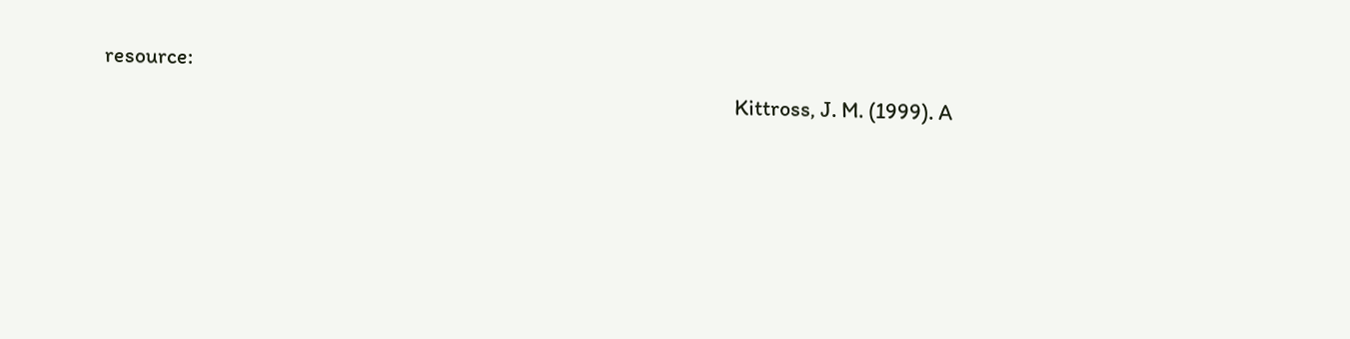resource:

                                                                                                                              Kittross, J. M. (1999). A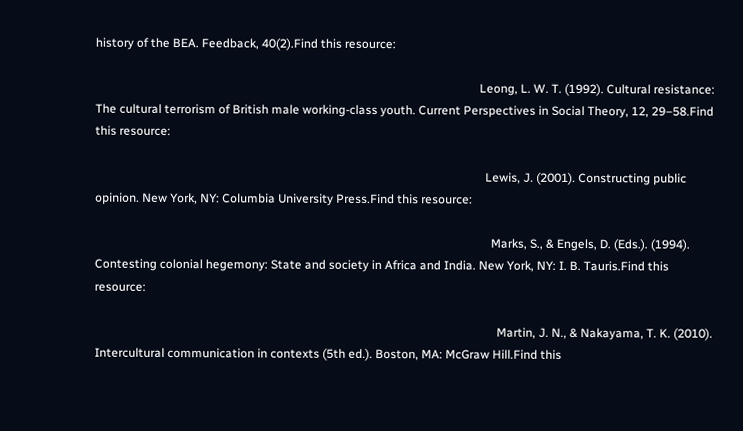history of the BEA. Feedback, 40(2).Find this resource:

                                                                                                                                Leong, L. W. T. (1992). Cultural resistance: The cultural terrorism of British male working-class youth. Current Perspectives in Social Theory, 12, 29–58.Find this resource:

                                                                                                                                  Lewis, J. (2001). Constructing public opinion. New York, NY: Columbia University Press.Find this resource:

                                                                                                                                    Marks, S., & Engels, D. (Eds.). (1994). Contesting colonial hegemony: State and society in Africa and India. New York, NY: I. B. Tauris.Find this resource:

                                                                                                                                      Martin, J. N., & Nakayama, T. K. (2010). Intercultural communication in contexts (5th ed.). Boston, MA: McGraw Hill.Find this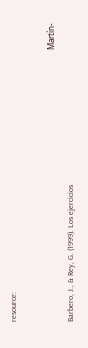resource:

                                                                                                                                        Martín-Barbero, J., & Rey, G. (1999). Los ejercicios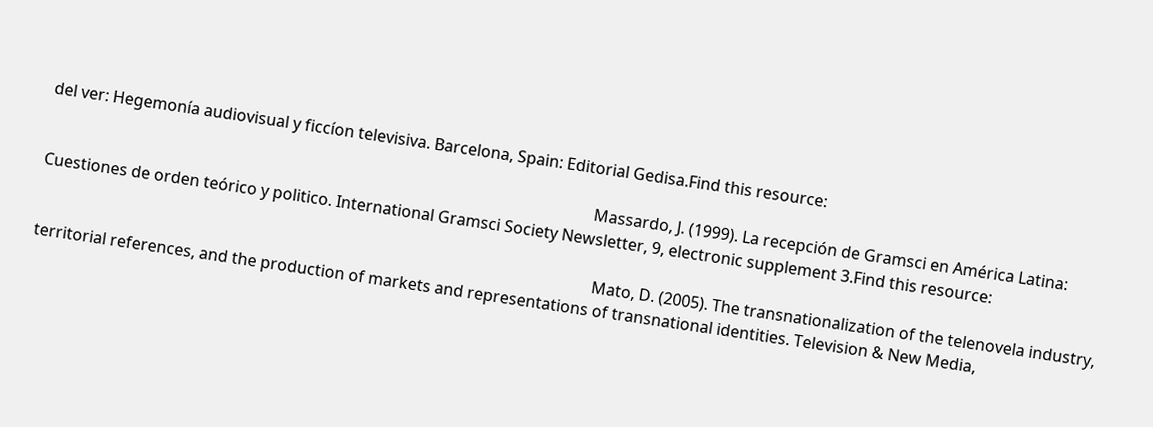del ver: Hegemonía audiovisual y ficcíon televisiva. Barcelona, Spain: Editorial Gedisa.Find this resource:

                                                                                                                                          Massardo, J. (1999). La recepción de Gramsci en América Latina: Cuestiones de orden teórico y politico. International Gramsci Society Newsletter, 9, electronic supplement 3.Find this resource:

                                                                                                                                            Mato, D. (2005). The transnationalization of the telenovela industry, territorial references, and the production of markets and representations of transnational identities. Television & New Media,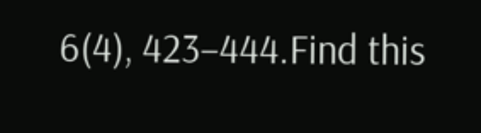6(4), 423–444.Find this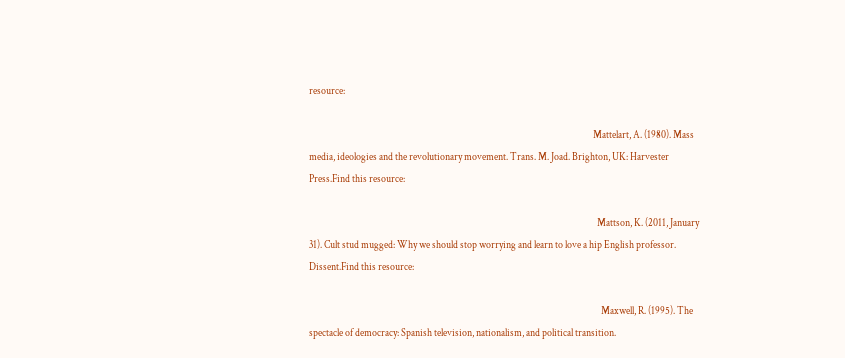resource:

                                                                                                                                              Mattelart, A. (1980). Mass media, ideologies and the revolutionary movement. Trans. M. Joad. Brighton, UK: Harvester Press.Find this resource:

                                                                                                                                                Mattson, K. (2011, January 31). Cult stud mugged: Why we should stop worrying and learn to love a hip English professor. Dissent.Find this resource:

                                                                                                                                                  Maxwell, R. (1995). The spectacle of democracy: Spanish television, nationalism, and political transition.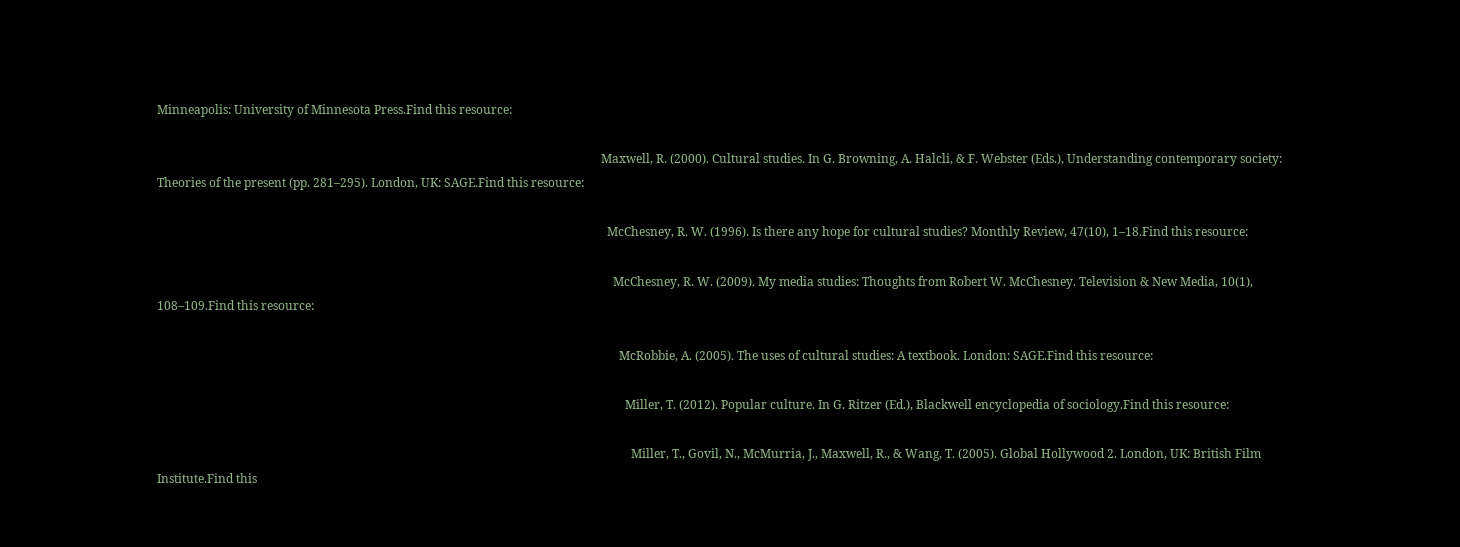Minneapolis: University of Minnesota Press.Find this resource:

                                                                                                                                                    Maxwell, R. (2000). Cultural studies. In G. Browning, A. Halcli, & F. Webster (Eds.), Understanding contemporary society: Theories of the present (pp. 281–295). London, UK: SAGE.Find this resource:

                                                                                                                                                      McChesney, R. W. (1996). Is there any hope for cultural studies? Monthly Review, 47(10), 1–18.Find this resource:

                                                                                                                                                        McChesney, R. W. (2009). My media studies: Thoughts from Robert W. McChesney. Television & New Media, 10(1), 108–109.Find this resource:

                                                                                                                                                          McRobbie, A. (2005). The uses of cultural studies: A textbook. London: SAGE.Find this resource:

                                                                                                                                                            Miller, T. (2012). Popular culture. In G. Ritzer (Ed.), Blackwell encyclopedia of sociology.Find this resource:

                                                                                                                                                              Miller, T., Govil, N., McMurria, J., Maxwell, R., & Wang, T. (2005). Global Hollywood 2. London, UK: British Film Institute.Find this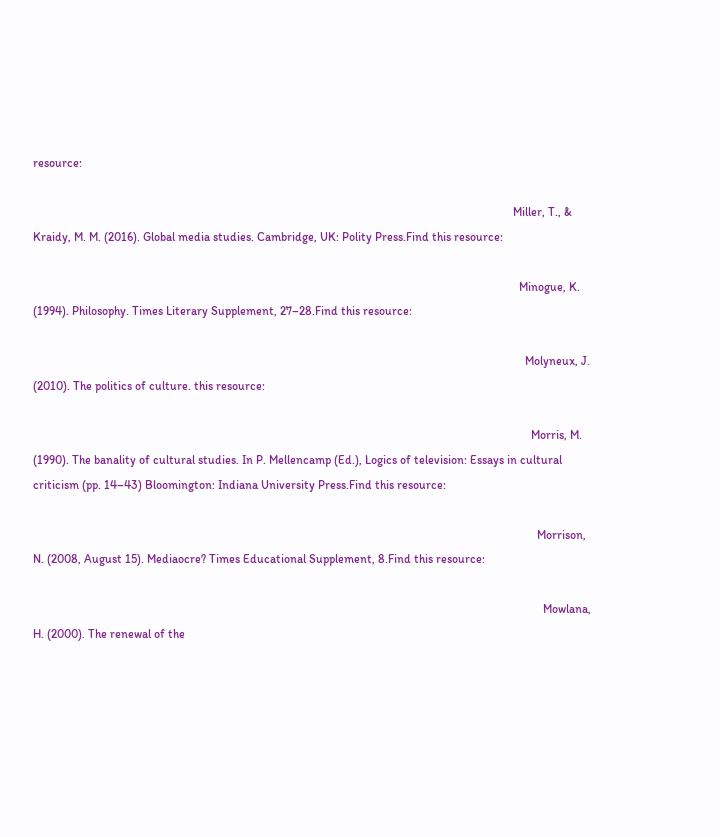resource:

                                                                                                                                                                Miller, T., & Kraidy, M. M. (2016). Global media studies. Cambridge, UK: Polity Press.Find this resource:

                                                                                                                                                                  Minogue, K. (1994). Philosophy. Times Literary Supplement, 27–28.Find this resource:

                                                                                                                                                                    Molyneux, J. (2010). The politics of culture. this resource:

                                                                                                                                                                      Morris, M. (1990). The banality of cultural studies. In P. Mellencamp (Ed.), Logics of television: Essays in cultural criticism (pp. 14–43) Bloomington: Indiana University Press.Find this resource:

                                                                                                                                                                        Morrison, N. (2008, August 15). Mediaocre? Times Educational Supplement, 8.Find this resource:

                                                                                                                                                                          Mowlana, H. (2000). The renewal of the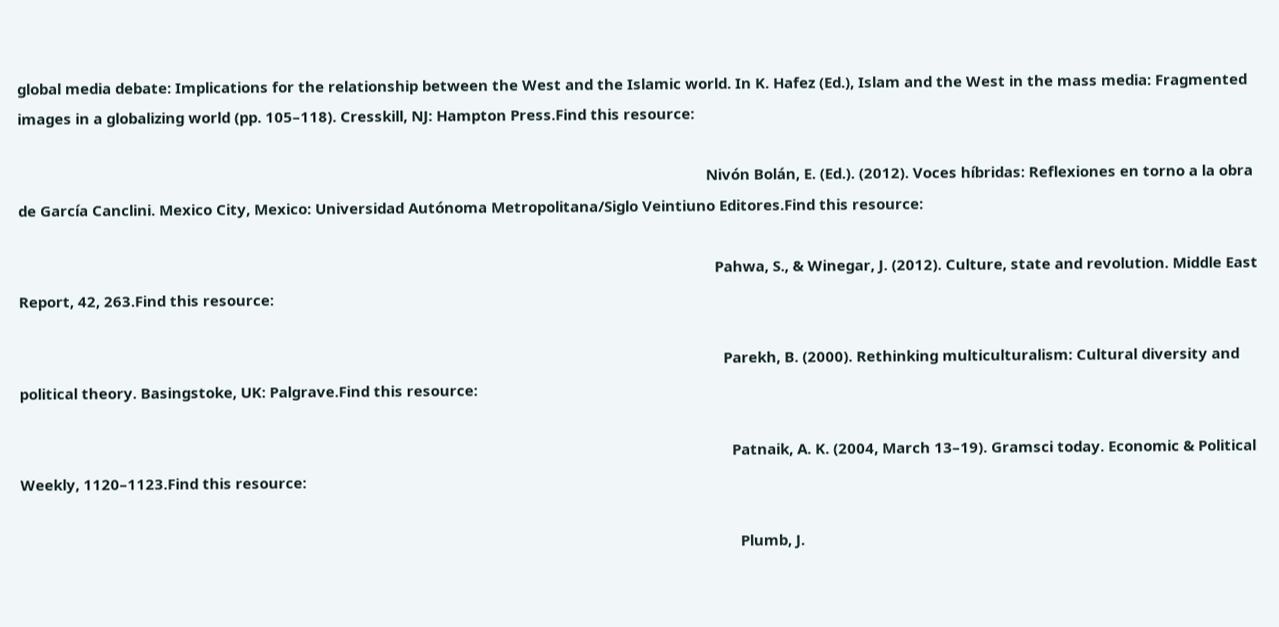global media debate: Implications for the relationship between the West and the Islamic world. In K. Hafez (Ed.), Islam and the West in the mass media: Fragmented images in a globalizing world (pp. 105–118). Cresskill, NJ: Hampton Press.Find this resource:

                                                                                                                                                                            Nivón Bolán, E. (Ed.). (2012). Voces híbridas: Reflexiones en torno a la obra de García Canclini. Mexico City, Mexico: Universidad Autónoma Metropolitana/Siglo Veintiuno Editores.Find this resource:

                                                                                                                                                                              Pahwa, S., & Winegar, J. (2012). Culture, state and revolution. Middle East Report, 42, 263.Find this resource:

                                                                                                                                                                                Parekh, B. (2000). Rethinking multiculturalism: Cultural diversity and political theory. Basingstoke, UK: Palgrave.Find this resource:

                                                                                                                                                                                  Patnaik, A. K. (2004, March 13–19). Gramsci today. Economic & Political Weekly, 1120–1123.Find this resource:

                                                                                                                                                                                    Plumb, J.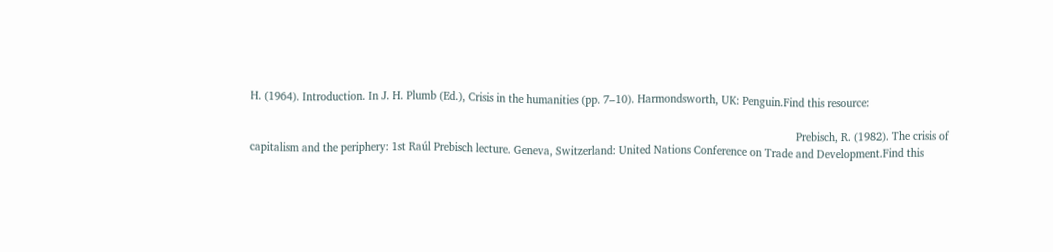H. (1964). Introduction. In J. H. Plumb (Ed.), Crisis in the humanities (pp. 7–10). Harmondsworth, UK: Penguin.Find this resource:

                                                                                                                                                                                      Prebisch, R. (1982). The crisis of capitalism and the periphery: 1st Raúl Prebisch lecture. Geneva, Switzerland: United Nations Conference on Trade and Development.Find this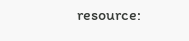resource: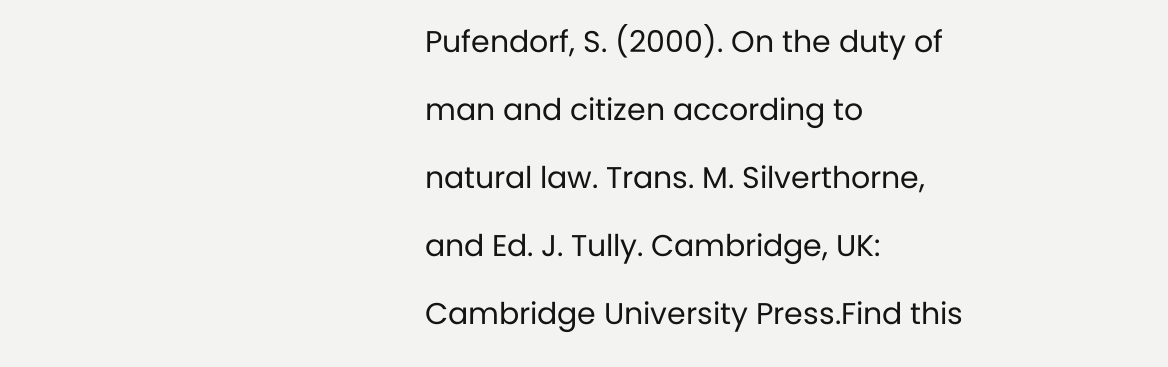Pufendorf, S. (2000). On the duty of man and citizen according to natural law. Trans. M. Silverthorne, and Ed. J. Tully. Cambridge, UK: Cambridge University Press.Find this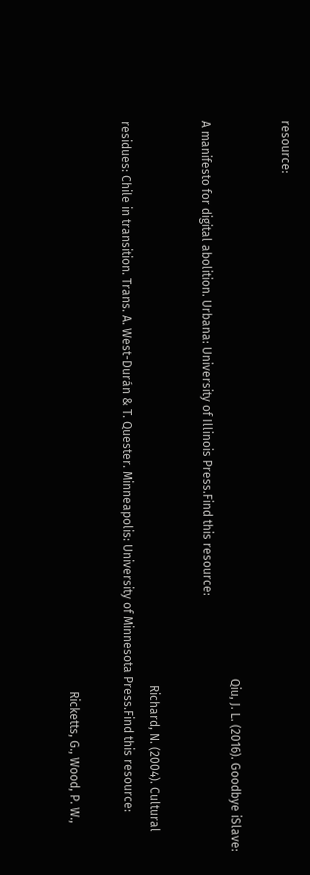resource:

                                                                                                                                                                                          Qiu, J. L. (2016). Goodbye iSlave: A manifesto for digital abolition. Urbana: University of Illinois Press.Find this resource:

                                                                                                                                                                                            Richard, N. (2004). Cultural residues: Chile in transition. Trans. A. West-Durán & T. Quester. Minneapolis: University of Minnesota Press.Find this resource:

                                                                                                                                                                                              Ricketts, G., Wood, P. W.,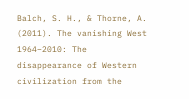Balch, S. H., & Thorne, A. (2011). The vanishing West 1964–2010: The disappearance of Western civilization from the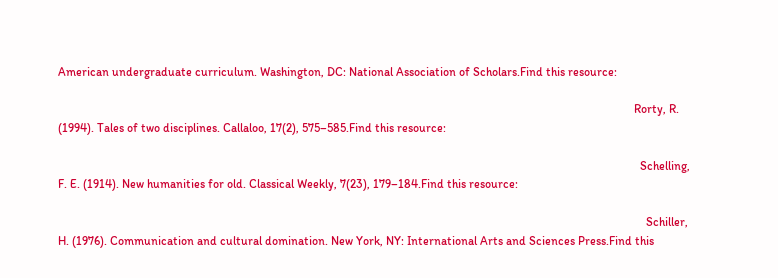American undergraduate curriculum. Washington, DC: National Association of Scholars.Find this resource:

                                                                                                                                                                                                Rorty, R. (1994). Tales of two disciplines. Callaloo, 17(2), 575–585.Find this resource:

                                                                                                                                                                                                  Schelling, F. E. (1914). New humanities for old. Classical Weekly, 7(23), 179–184.Find this resource:

                                                                                                                                                                                                    Schiller, H. (1976). Communication and cultural domination. New York, NY: International Arts and Sciences Press.Find this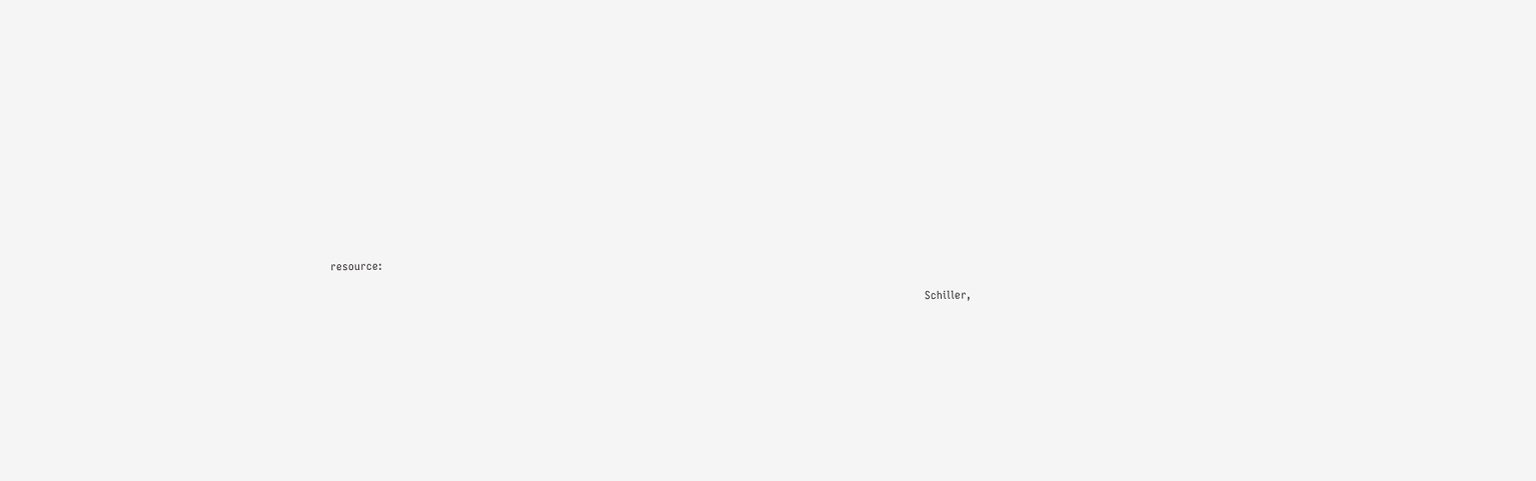resource:

                                                                                                                                                                                                      Schiller,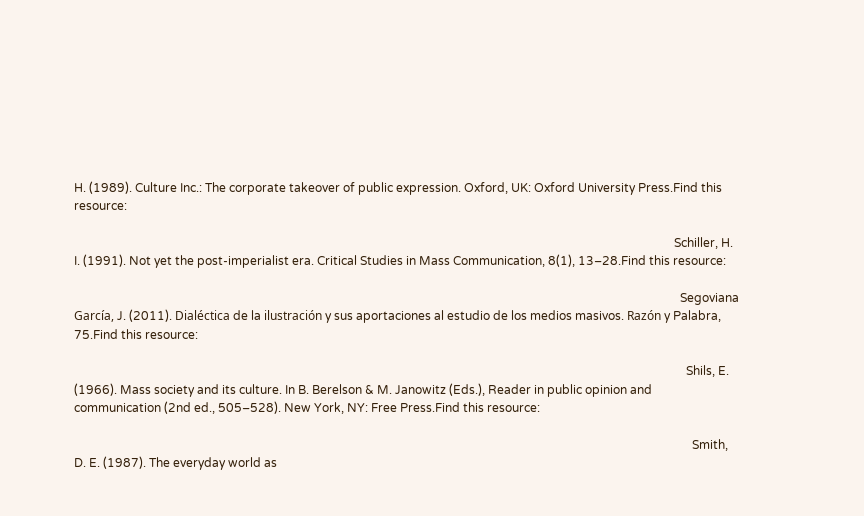H. (1989). Culture Inc.: The corporate takeover of public expression. Oxford, UK: Oxford University Press.Find this resource:

                                                                                                                                                                                                        Schiller, H. I. (1991). Not yet the post-imperialist era. Critical Studies in Mass Communication, 8(1), 13–28.Find this resource:

                                                                                                                                                                                                          Segoviana García, J. (2011). Dialéctica de la ilustración y sus aportaciones al estudio de los medios masivos. Razón y Palabra, 75.Find this resource:

                                                                                                                                                                                                            Shils, E. (1966). Mass society and its culture. In B. Berelson & M. Janowitz (Eds.), Reader in public opinion and communication (2nd ed., 505–528). New York, NY: Free Press.Find this resource:

                                                                                                                                                                                                              Smith, D. E. (1987). The everyday world as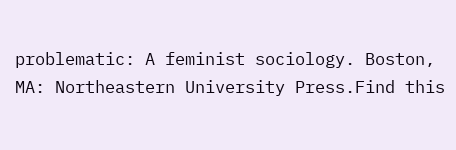problematic: A feminist sociology. Boston, MA: Northeastern University Press.Find this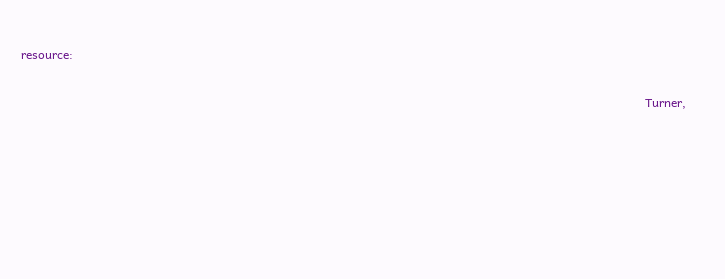resource:

                                                                                                                                                                                                                Turner,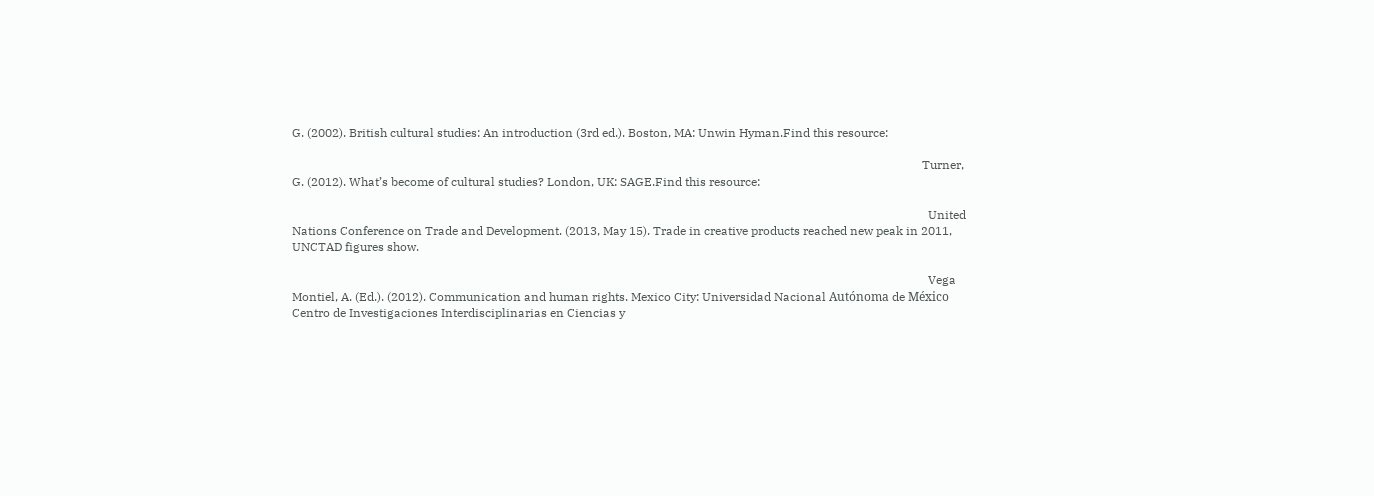G. (2002). British cultural studies: An introduction (3rd ed.). Boston, MA: Unwin Hyman.Find this resource:

                                                                                                                                                                                                                  Turner, G. (2012). What’s become of cultural studies? London, UK: SAGE.Find this resource:

                                                                                                                                                                                                                    United Nations Conference on Trade and Development. (2013, May 15). Trade in creative products reached new peak in 2011, UNCTAD figures show.

                                                                                                                                                                                                                    Vega Montiel, A. (Ed.). (2012). Communication and human rights. Mexico City: Universidad Nacional Autónoma de México Centro de Investigaciones Interdisciplinarias en Ciencias y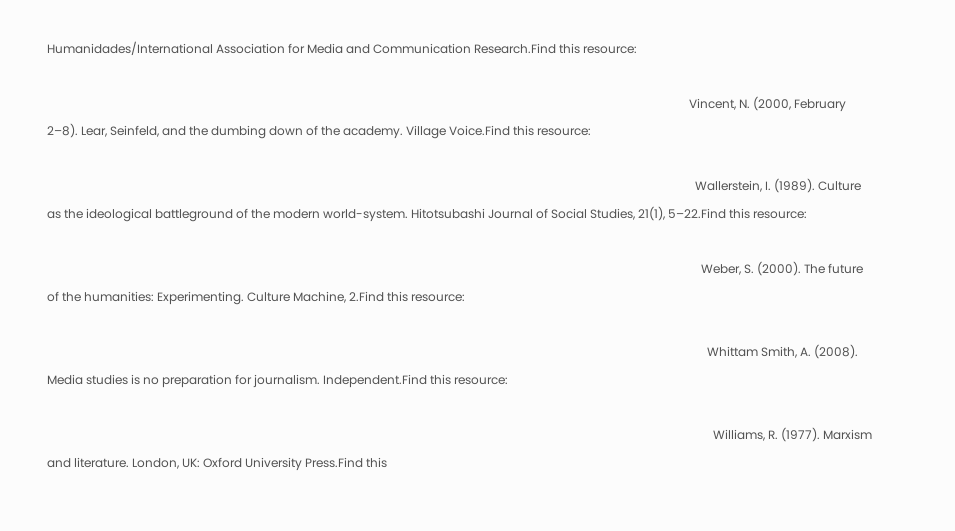Humanidades/International Association for Media and Communication Research.Find this resource:

                                                                                                                                                                                                                      Vincent, N. (2000, February 2–8). Lear, Seinfeld, and the dumbing down of the academy. Village Voice.Find this resource:

                                                                                                                                                                                                                        Wallerstein, I. (1989). Culture as the ideological battleground of the modern world-system. Hitotsubashi Journal of Social Studies, 21(1), 5–22.Find this resource:

                                                                                                                                                                                                                          Weber, S. (2000). The future of the humanities: Experimenting. Culture Machine, 2.Find this resource:

                                                                                                                                                                                                                            Whittam Smith, A. (2008). Media studies is no preparation for journalism. Independent.Find this resource:

                                                                                                                                                                                                                              Williams, R. (1977). Marxism and literature. London, UK: Oxford University Press.Find this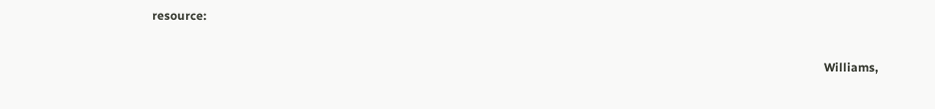resource:

                                                                                                                                                                                                                                Williams,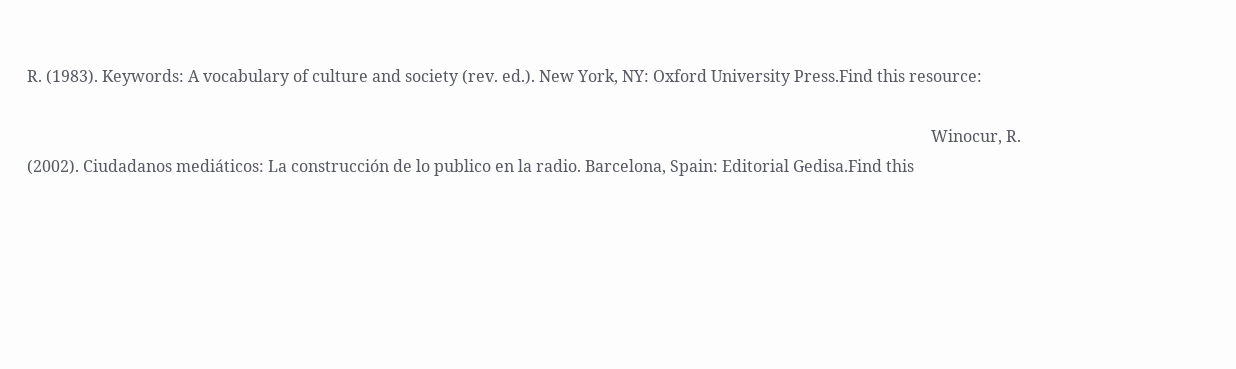R. (1983). Keywords: A vocabulary of culture and society (rev. ed.). New York, NY: Oxford University Press.Find this resource:

                                                                                                                                                                                                                                  Winocur, R. (2002). Ciudadanos mediáticos: La construcción de lo publico en la radio. Barcelona, Spain: Editorial Gedisa.Find this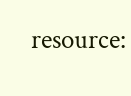resource: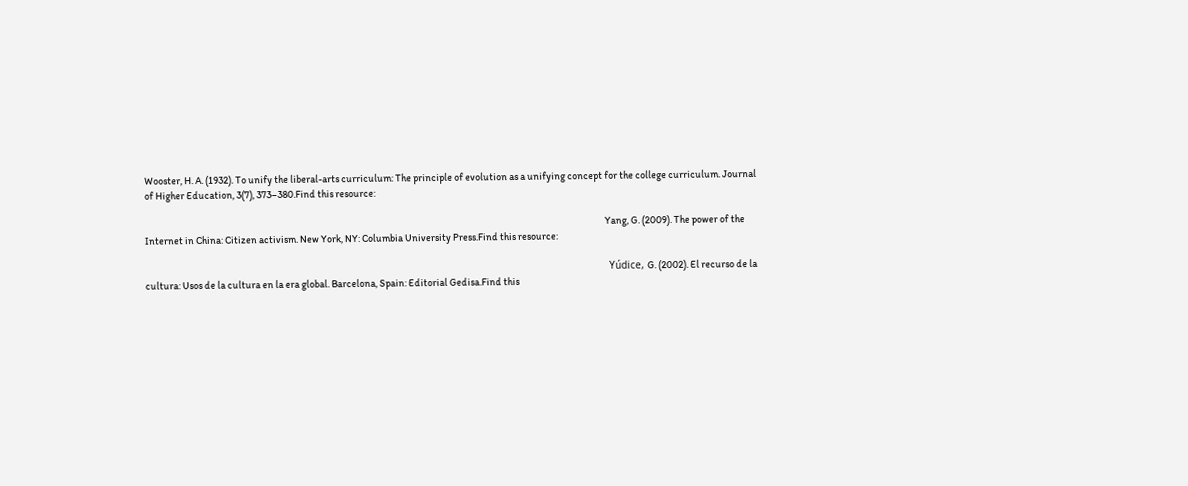Wooster, H. A. (1932). To unify the liberal-arts curriculum: The principle of evolution as a unifying concept for the college curriculum. Journal of Higher Education, 3(7), 373–380.Find this resource:

                                                                                                                                                                                                                                      Yang, G. (2009). The power of the Internet in China: Citizen activism. New York, NY: Columbia University Press.Find this resource:

                                                                                                                                                                                                                                        Yúdice, G. (2002). El recurso de la cultura: Usos de la cultura en la era global. Barcelona, Spain: Editorial Gedisa.Find this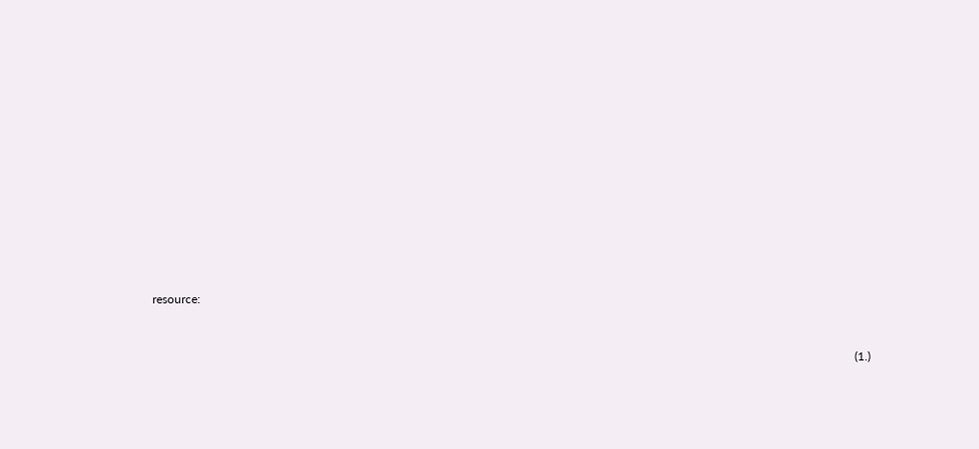resource:


                                                                                                                                                                                                                                          (1.)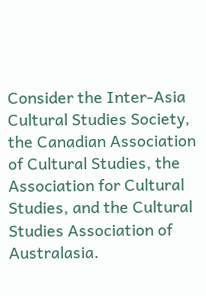Consider the Inter-Asia Cultural Studies Society, the Canadian Association of Cultural Studies, the Association for Cultural Studies, and the Cultural Studies Association of Australasia.